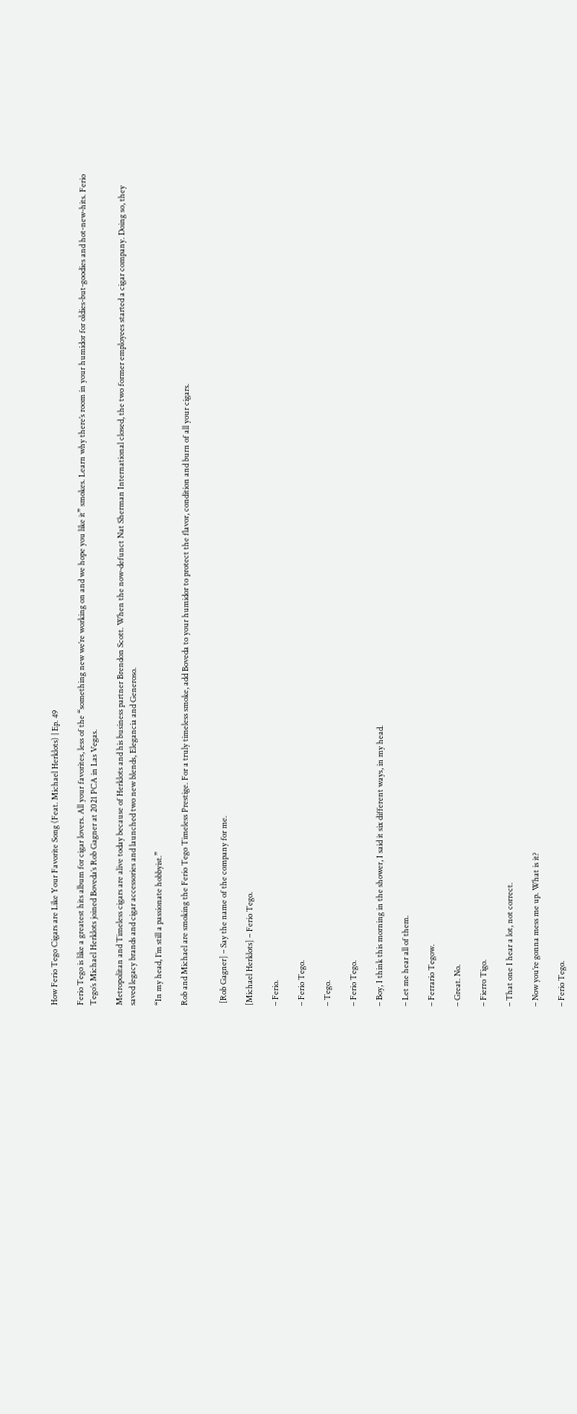How Ferio Tego Cigars are Like Your Favorite Song (Feat. Michael Herklots) | Ep. 49

Ferio Tego is like a greatest hits album for cigar lovers. All your favorites, less of the “something new we’re working on and we hope you like it” smokes. Learn why there’s room in your humidor for oldies-but-goodies and hot-new-hits. Ferio Tego’s Michael Herklots joined Boveda’s Rob Gagner at 2021 PCA in Las Vegas.

Metropolitan and Timeless cigars are alive today because of Herklots and his business partner Brendon Scott. When the now-defunct Nat Sherman International closed, the two former employees started a cigar company. Doing so, they saved legacy brands and cigar accessories and launched two new blends, Elegancia and Generoso.

“In my head, I’m still a passionate hobbyist.”

Rob and Michael are smoking the Ferio Tego Timeless Prestige. For a truly timeless smoke, add Boveda to your humidor to protect the flavor, condition and burn of all your cigars.


 [Rob Gagner] – Say the name of the company for me.

[Michael Herklots] – Ferio Tego.

– Ferio.

– Ferio Tego.

– Tego.

– Ferio Tego.

– Boy, I think this morning in the shower, I said it six different ways, in my head.

– Let me hear all of them.

– Ferrario Tegow.

– Great. No.

– Fierro Tigo.

– That one I hear a lot, not correct.

– Now you’re gonna mess me up. What is it?

– Ferio Tego.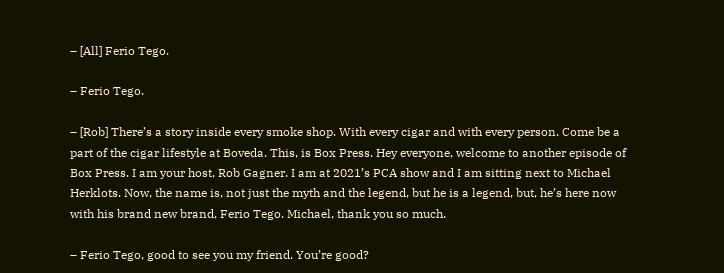– [All] Ferio Tego.

– Ferio Tego.

– [Rob] There’s a story inside every smoke shop. With every cigar and with every person. Come be a part of the cigar lifestyle at Boveda. This, is Box Press. Hey everyone, welcome to another episode of Box Press. I am your host, Rob Gagner. I am at 2021’s PCA show and I am sitting next to Michael Herklots. Now, the name is, not just the myth and the legend, but he is a legend, but, he’s here now with his brand new brand, Ferio Tego. Michael, thank you so much.

– Ferio Tego, good to see you my friend. You’re good?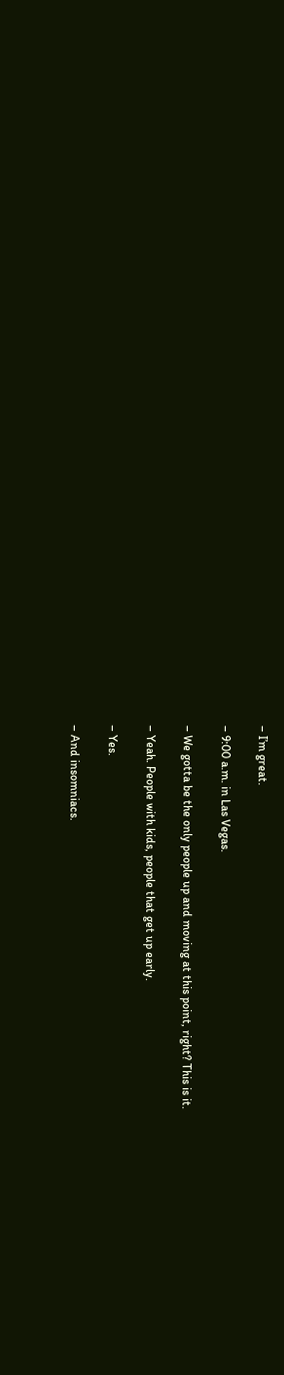– I’m great.

– 9:00 a.m. in Las Vegas.

– We gotta be the only people up and moving at this point, right? This is it.

– Yeah. People with kids, people that get up early.

– Yes.

– And insomniacs.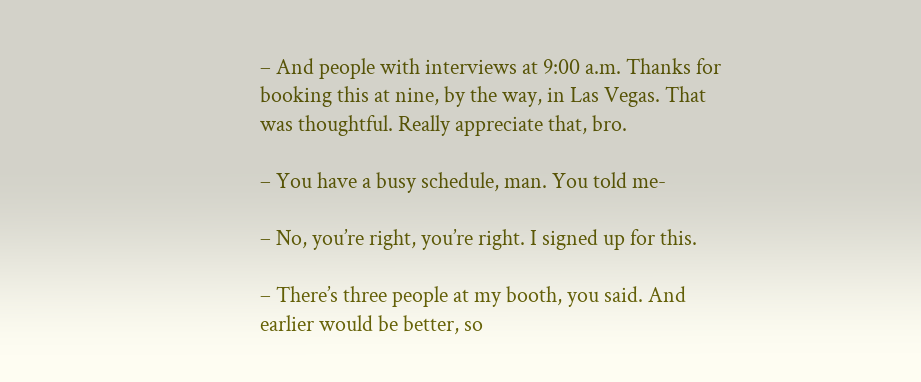– And people with interviews at 9:00 a.m. Thanks for booking this at nine, by the way, in Las Vegas. That was thoughtful. Really appreciate that, bro.

– You have a busy schedule, man. You told me-

– No, you’re right, you’re right. I signed up for this.

– There’s three people at my booth, you said. And earlier would be better, so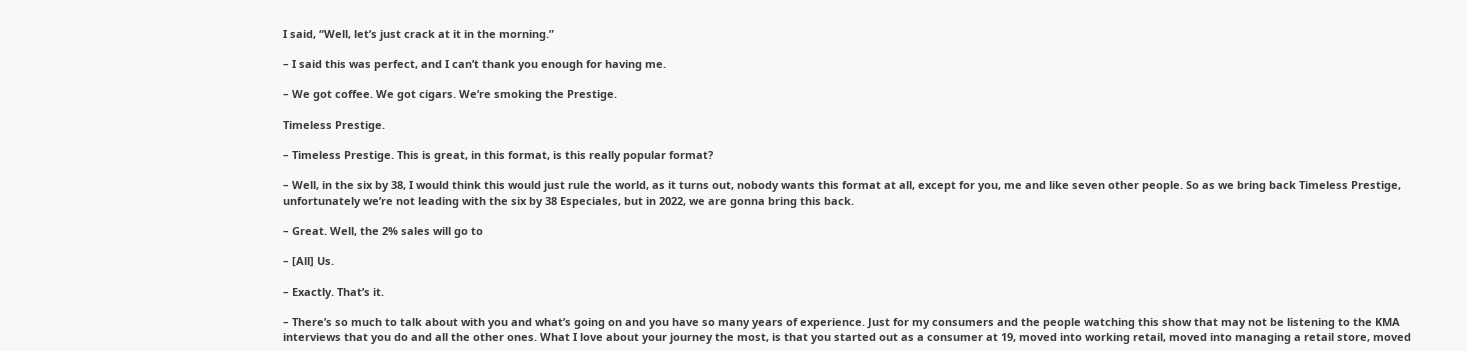I said, “Well, let’s just crack at it in the morning.”

– I said this was perfect, and I can’t thank you enough for having me.

– We got coffee. We got cigars. We’re smoking the Prestige.

Timeless Prestige.

– Timeless Prestige. This is great, in this format, is this really popular format?

– Well, in the six by 38, I would think this would just rule the world, as it turns out, nobody wants this format at all, except for you, me and like seven other people. So as we bring back Timeless Prestige, unfortunately we’re not leading with the six by 38 Especiales, but in 2022, we are gonna bring this back.

– Great. Well, the 2% sales will go to

– [All] Us.

– Exactly. That’s it.

– There’s so much to talk about with you and what’s going on and you have so many years of experience. Just for my consumers and the people watching this show that may not be listening to the KMA interviews that you do and all the other ones. What I love about your journey the most, is that you started out as a consumer at 19, moved into working retail, moved into managing a retail store, moved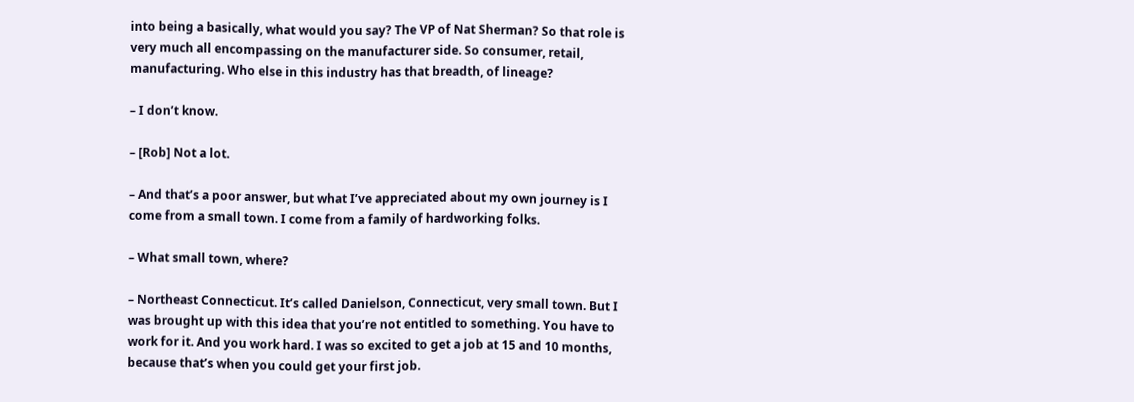into being a basically, what would you say? The VP of Nat Sherman? So that role is very much all encompassing on the manufacturer side. So consumer, retail, manufacturing. Who else in this industry has that breadth, of lineage?

– I don’t know.

– [Rob] Not a lot.

– And that’s a poor answer, but what I’ve appreciated about my own journey is I come from a small town. I come from a family of hardworking folks.

– What small town, where?

– Northeast Connecticut. It’s called Danielson, Connecticut, very small town. But I was brought up with this idea that you’re not entitled to something. You have to work for it. And you work hard. I was so excited to get a job at 15 and 10 months, because that’s when you could get your first job.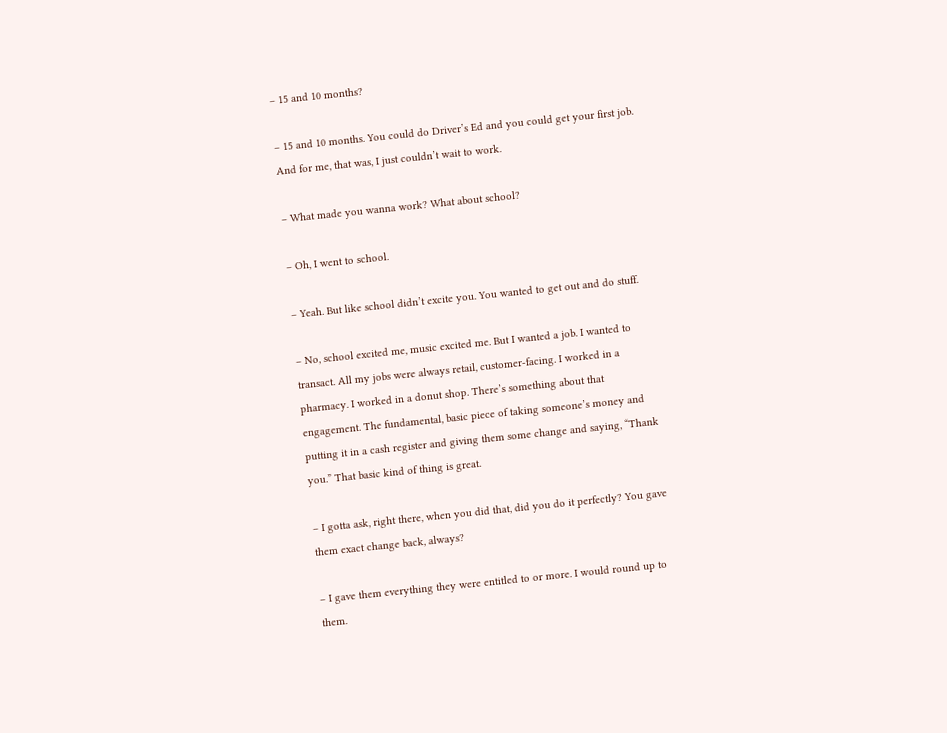– 15 and 10 months?

– 15 and 10 months. You could do Driver’s Ed and you could get your first job. And for me, that was, I just couldn’t wait to work.

– What made you wanna work? What about school?

– Oh, I went to school.

– Yeah. But like school didn’t excite you. You wanted to get out and do stuff.

– No, school excited me, music excited me. But I wanted a job. I wanted to transact. All my jobs were always retail, customer-facing. I worked in a pharmacy. I worked in a donut shop. There’s something about that engagement. The fundamental, basic piece of taking someone’s money and putting it in a cash register and giving them some change and saying, “Thank you.” That basic kind of thing is great.

– I gotta ask, right there, when you did that, did you do it perfectly? You gave them exact change back, always?

– I gave them everything they were entitled to or more. I would round up to them.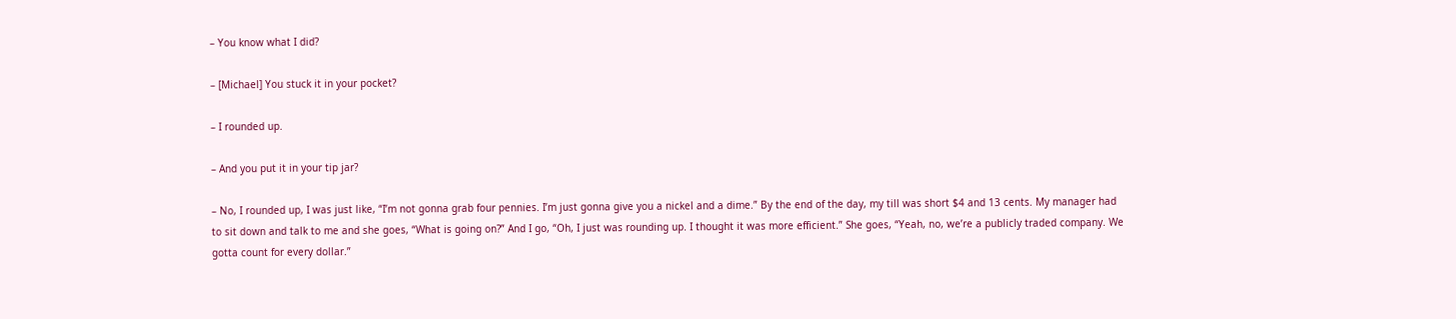– You know what I did?

– [Michael] You stuck it in your pocket?

– I rounded up.

– And you put it in your tip jar?

– No, I rounded up, I was just like, “I’m not gonna grab four pennies. I’m just gonna give you a nickel and a dime.” By the end of the day, my till was short $4 and 13 cents. My manager had to sit down and talk to me and she goes, “What is going on?” And I go, “Oh, I just was rounding up. I thought it was more efficient.” She goes, “Yeah, no, we’re a publicly traded company. We gotta count for every dollar.”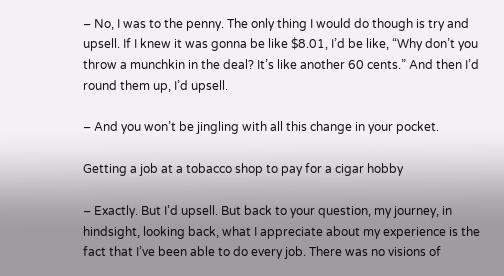– No, I was to the penny. The only thing I would do though is try and upsell. If I knew it was gonna be like $8.01, I’d be like, “Why don’t you throw a munchkin in the deal? It’s like another 60 cents.” And then I’d round them up, I’d upsell.

– And you won’t be jingling with all this change in your pocket.

Getting a job at a tobacco shop to pay for a cigar hobby

– Exactly. But I’d upsell. But back to your question, my journey, in hindsight, looking back, what I appreciate about my experience is the fact that I’ve been able to do every job. There was no visions of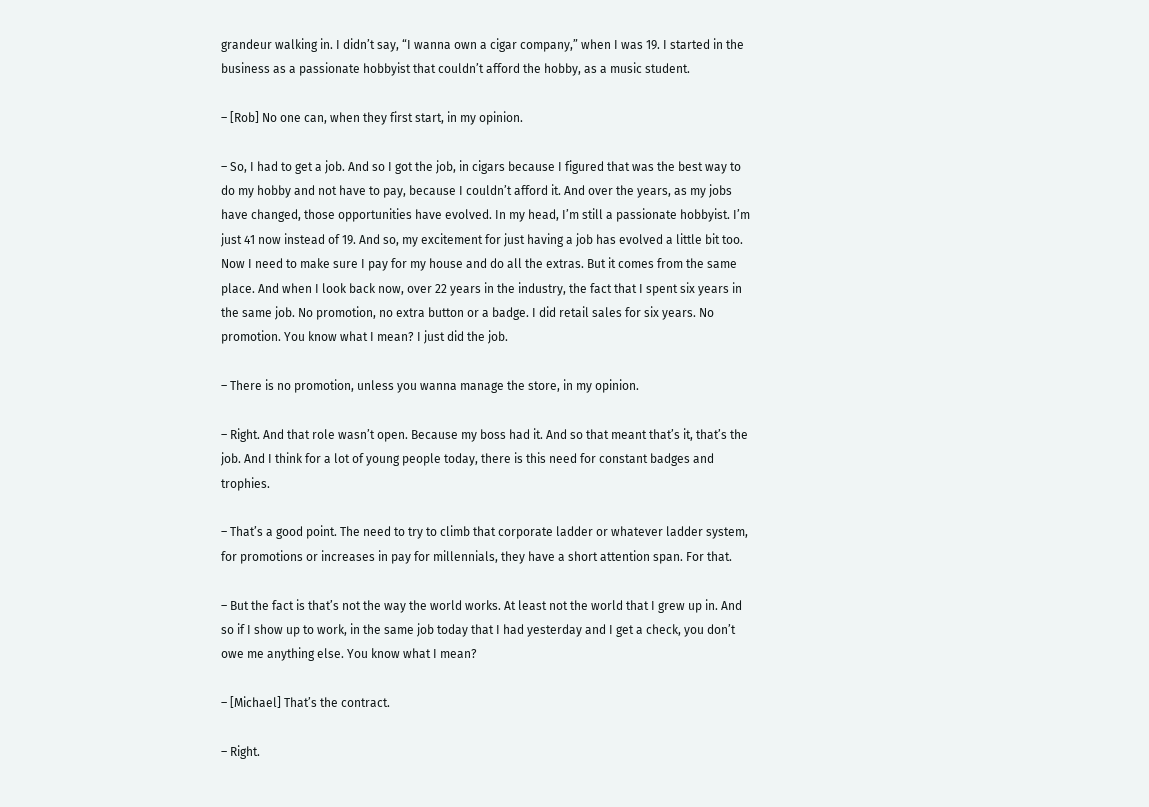grandeur walking in. I didn’t say, “I wanna own a cigar company,” when I was 19. I started in the business as a passionate hobbyist that couldn’t afford the hobby, as a music student.

– [Rob] No one can, when they first start, in my opinion.

– So, I had to get a job. And so I got the job, in cigars because I figured that was the best way to do my hobby and not have to pay, because I couldn’t afford it. And over the years, as my jobs have changed, those opportunities have evolved. In my head, I’m still a passionate hobbyist. I’m just 41 now instead of 19. And so, my excitement for just having a job has evolved a little bit too. Now I need to make sure I pay for my house and do all the extras. But it comes from the same place. And when I look back now, over 22 years in the industry, the fact that I spent six years in the same job. No promotion, no extra button or a badge. I did retail sales for six years. No promotion. You know what I mean? I just did the job.

– There is no promotion, unless you wanna manage the store, in my opinion.

– Right. And that role wasn’t open. Because my boss had it. And so that meant that’s it, that’s the job. And I think for a lot of young people today, there is this need for constant badges and trophies.

– That’s a good point. The need to try to climb that corporate ladder or whatever ladder system, for promotions or increases in pay for millennials, they have a short attention span. For that.

– But the fact is that’s not the way the world works. At least not the world that I grew up in. And so if I show up to work, in the same job today that I had yesterday and I get a check, you don’t owe me anything else. You know what I mean?

– [Michael] That’s the contract.

– Right.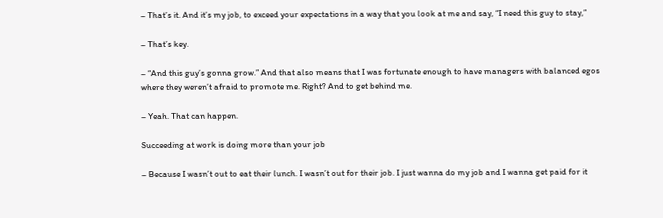– That’s it. And it’s my job, to exceed your expectations in a way that you look at me and say, “I need this guy to stay,”

– That’s key.

– “And this guy’s gonna grow.” And that also means that I was fortunate enough to have managers with balanced egos where they weren’t afraid to promote me. Right? And to get behind me.

– Yeah. That can happen.

Succeeding at work is doing more than your job

– Because I wasn’t out to eat their lunch. I wasn’t out for their job. I just wanna do my job and I wanna get paid for it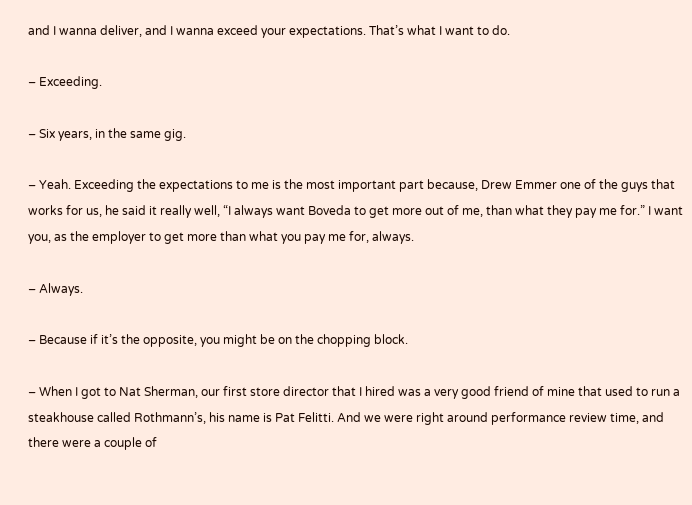and I wanna deliver, and I wanna exceed your expectations. That’s what I want to do.

– Exceeding.

– Six years, in the same gig.

– Yeah. Exceeding the expectations to me is the most important part because, Drew Emmer one of the guys that works for us, he said it really well, “I always want Boveda to get more out of me, than what they pay me for.” I want you, as the employer to get more than what you pay me for, always.

– Always.

– Because if it’s the opposite, you might be on the chopping block.

– When I got to Nat Sherman, our first store director that I hired was a very good friend of mine that used to run a steakhouse called Rothmann’s, his name is Pat Felitti. And we were right around performance review time, and there were a couple of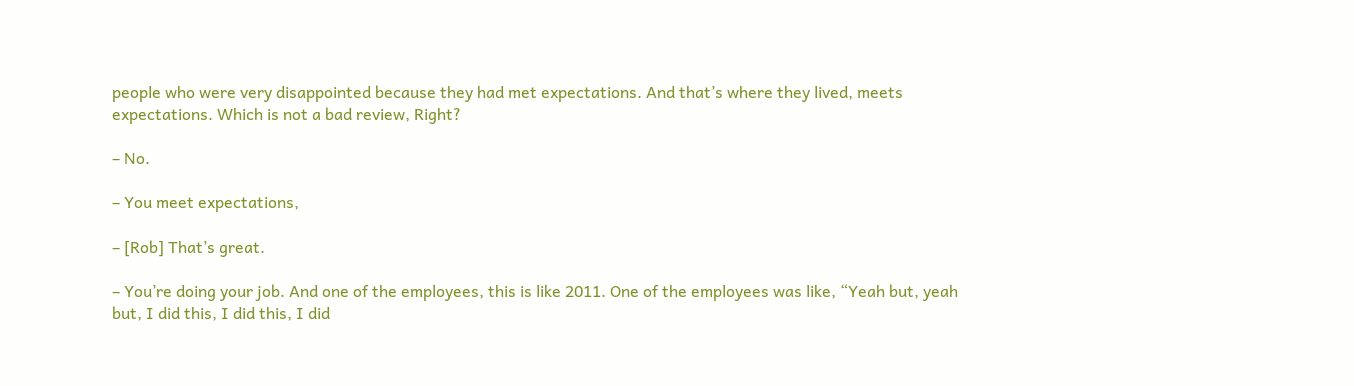people who were very disappointed because they had met expectations. And that’s where they lived, meets expectations. Which is not a bad review, Right?

– No.

– You meet expectations,

– [Rob] That’s great.

– You’re doing your job. And one of the employees, this is like 2011. One of the employees was like, “Yeah but, yeah but, I did this, I did this, I did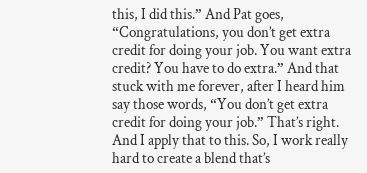this, I did this.” And Pat goes, “Congratulations, you don’t get extra credit for doing your job. You want extra credit? You have to do extra.” And that stuck with me forever, after I heard him say those words, “You don’t get extra credit for doing your job.” That’s right. And I apply that to this. So, I work really hard to create a blend that’s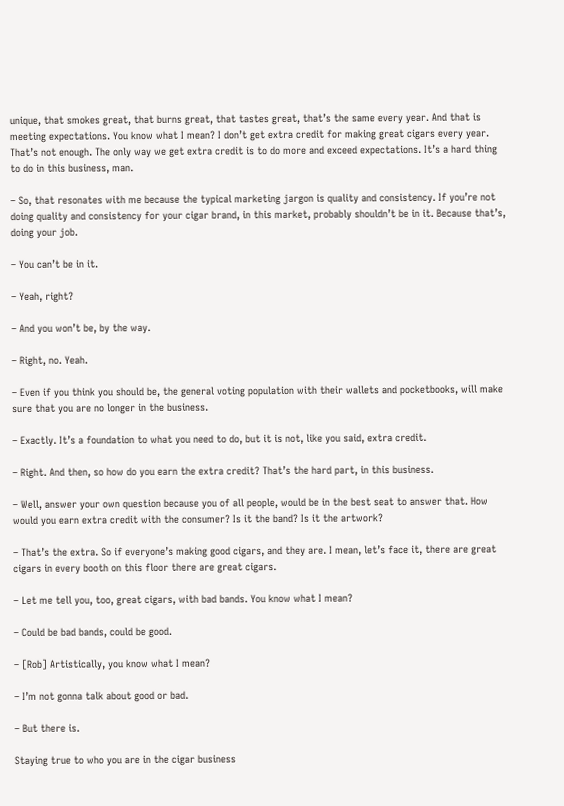unique, that smokes great, that burns great, that tastes great, that’s the same every year. And that is meeting expectations. You know what I mean? I don’t get extra credit for making great cigars every year. That’s not enough. The only way we get extra credit is to do more and exceed expectations. It’s a hard thing to do in this business, man.

– So, that resonates with me because the typical marketing jargon is quality and consistency. If you’re not doing quality and consistency for your cigar brand, in this market, probably shouldn’t be in it. Because that’s, doing your job.

– You can’t be in it.

– Yeah, right?

– And you won’t be, by the way.

– Right, no. Yeah.

– Even if you think you should be, the general voting population with their wallets and pocketbooks, will make sure that you are no longer in the business.

– Exactly. It’s a foundation to what you need to do, but it is not, like you said, extra credit.

– Right. And then, so how do you earn the extra credit? That’s the hard part, in this business.

– Well, answer your own question because you of all people, would be in the best seat to answer that. How would you earn extra credit with the consumer? Is it the band? Is it the artwork?

– That’s the extra. So if everyone’s making good cigars, and they are. I mean, let’s face it, there are great cigars in every booth on this floor there are great cigars.

– Let me tell you, too, great cigars, with bad bands. You know what I mean?

– Could be bad bands, could be good.

– [Rob] Artistically, you know what I mean?

– I’m not gonna talk about good or bad.

– But there is.

Staying true to who you are in the cigar business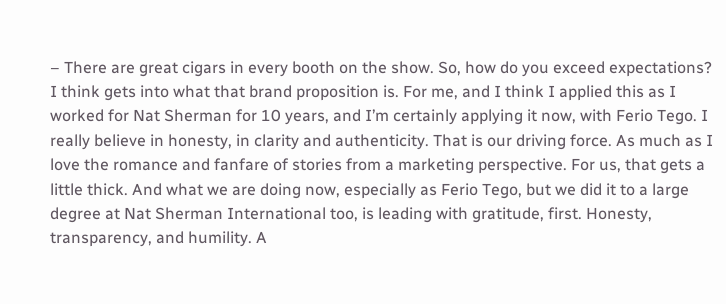– There are great cigars in every booth on the show. So, how do you exceed expectations? I think gets into what that brand proposition is. For me, and I think I applied this as I worked for Nat Sherman for 10 years, and I’m certainly applying it now, with Ferio Tego. I really believe in honesty, in clarity and authenticity. That is our driving force. As much as I love the romance and fanfare of stories from a marketing perspective. For us, that gets a little thick. And what we are doing now, especially as Ferio Tego, but we did it to a large degree at Nat Sherman International too, is leading with gratitude, first. Honesty, transparency, and humility. A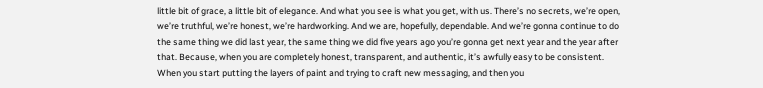little bit of grace, a little bit of elegance. And what you see is what you get, with us. There’s no secrets, we’re open, we’re truthful, we’re honest, we’re hardworking. And we are, hopefully, dependable. And we’re gonna continue to do the same thing we did last year, the same thing we did five years ago you’re gonna get next year and the year after that. Because, when you are completely honest, transparent, and authentic, it’s awfully easy to be consistent. When you start putting the layers of paint and trying to craft new messaging, and then you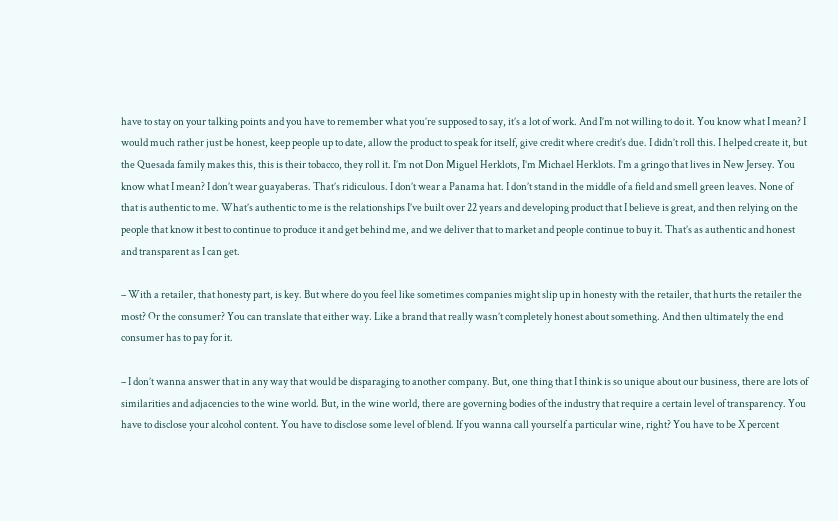have to stay on your talking points and you have to remember what you’re supposed to say, it’s a lot of work. And I’m not willing to do it. You know what I mean? I would much rather just be honest, keep people up to date, allow the product to speak for itself, give credit where credit’s due. I didn’t roll this. I helped create it, but the Quesada family makes this, this is their tobacco, they roll it. I’m not Don Miguel Herklots, I’m Michael Herklots. I’m a gringo that lives in New Jersey. You know what I mean? I don’t wear guayaberas. That’s ridiculous. I don’t wear a Panama hat. I don’t stand in the middle of a field and smell green leaves. None of that is authentic to me. What’s authentic to me is the relationships I’ve built over 22 years and developing product that I believe is great, and then relying on the people that know it best to continue to produce it and get behind me, and we deliver that to market and people continue to buy it. That’s as authentic and honest and transparent as I can get.

– With a retailer, that honesty part, is key. But where do you feel like sometimes companies might slip up in honesty with the retailer, that hurts the retailer the most? Or the consumer? You can translate that either way. Like a brand that really wasn’t completely honest about something. And then ultimately the end consumer has to pay for it.

– I don’t wanna answer that in any way that would be disparaging to another company. But, one thing that I think is so unique about our business, there are lots of similarities and adjacencies to the wine world. But, in the wine world, there are governing bodies of the industry that require a certain level of transparency. You have to disclose your alcohol content. You have to disclose some level of blend. If you wanna call yourself a particular wine, right? You have to be X percent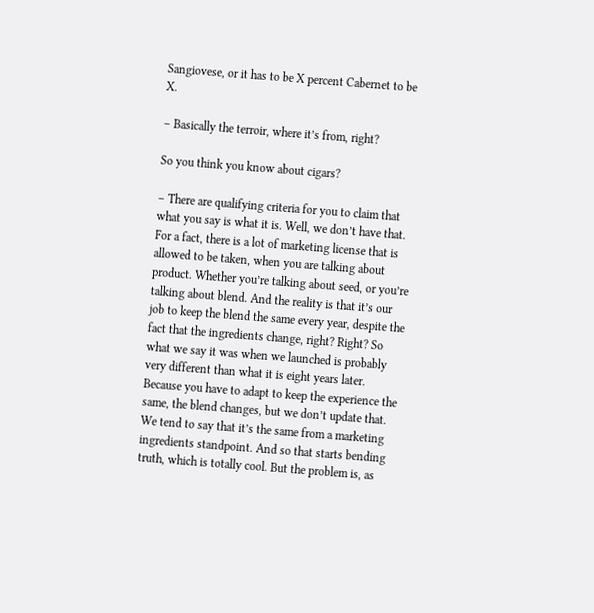Sangiovese, or it has to be X percent Cabernet to be X.

– Basically the terroir, where it’s from, right?

So you think you know about cigars?

– There are qualifying criteria for you to claim that what you say is what it is. Well, we don’t have that. For a fact, there is a lot of marketing license that is allowed to be taken, when you are talking about product. Whether you’re talking about seed, or you’re talking about blend. And the reality is that it’s our job to keep the blend the same every year, despite the fact that the ingredients change, right? Right? So what we say it was when we launched is probably very different than what it is eight years later. Because you have to adapt to keep the experience the same, the blend changes, but we don’t update that. We tend to say that it’s the same from a marketing ingredients standpoint. And so that starts bending truth, which is totally cool. But the problem is, as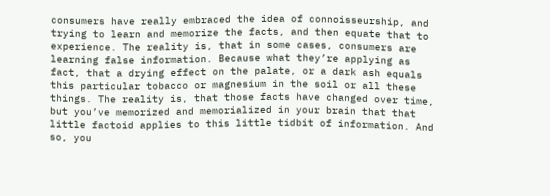consumers have really embraced the idea of connoisseurship, and trying to learn and memorize the facts, and then equate that to experience. The reality is, that in some cases, consumers are learning false information. Because what they’re applying as fact, that a drying effect on the palate, or a dark ash equals this particular tobacco or magnesium in the soil or all these things. The reality is, that those facts have changed over time, but you’ve memorized and memorialized in your brain that that little factoid applies to this little tidbit of information. And so, you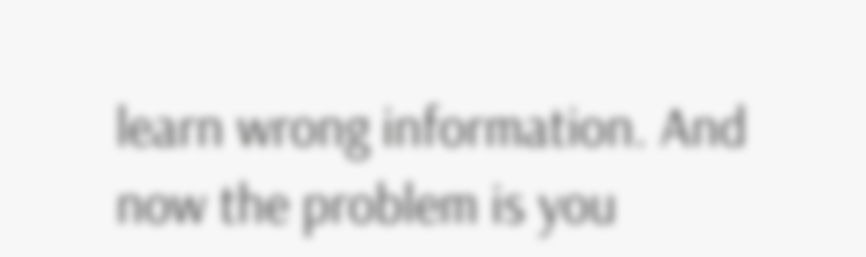learn wrong information. And now the problem is you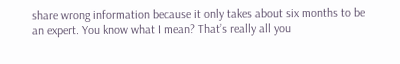share wrong information because it only takes about six months to be an expert. You know what I mean? That’s really all you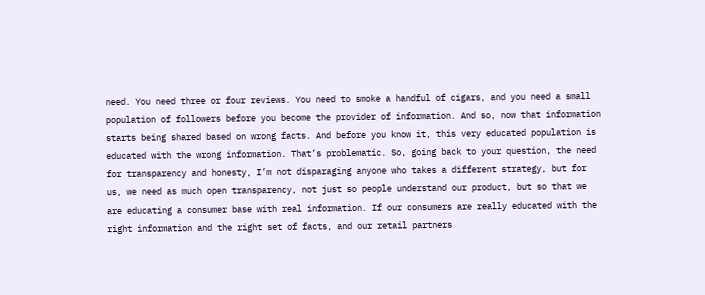need. You need three or four reviews. You need to smoke a handful of cigars, and you need a small population of followers before you become the provider of information. And so, now that information starts being shared based on wrong facts. And before you know it, this very educated population is educated with the wrong information. That’s problematic. So, going back to your question, the need for transparency and honesty, I’m not disparaging anyone who takes a different strategy, but for us, we need as much open transparency, not just so people understand our product, but so that we are educating a consumer base with real information. If our consumers are really educated with the right information and the right set of facts, and our retail partners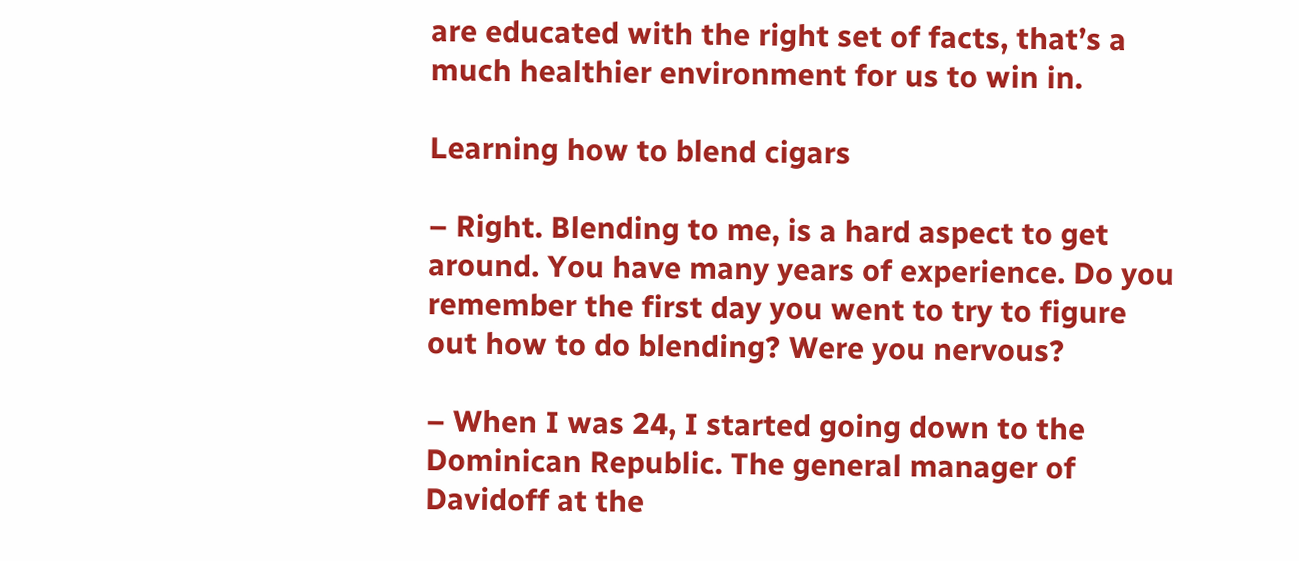are educated with the right set of facts, that’s a much healthier environment for us to win in.

Learning how to blend cigars

– Right. Blending to me, is a hard aspect to get around. You have many years of experience. Do you remember the first day you went to try to figure out how to do blending? Were you nervous?

– When I was 24, I started going down to the Dominican Republic. The general manager of Davidoff at the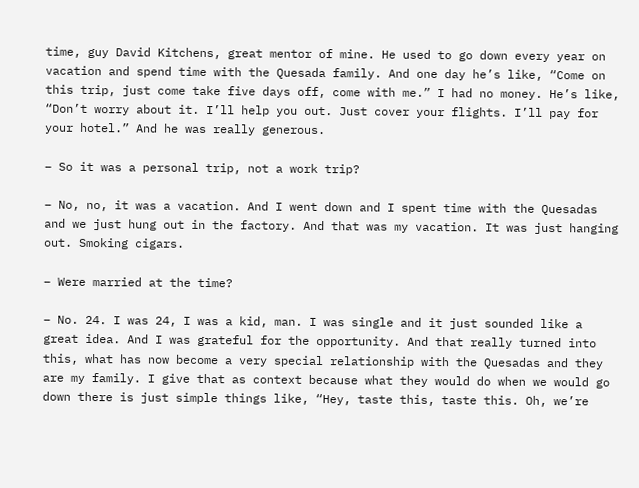time, guy David Kitchens, great mentor of mine. He used to go down every year on vacation and spend time with the Quesada family. And one day he’s like, “Come on this trip, just come take five days off, come with me.” I had no money. He’s like, “Don’t worry about it. I’ll help you out. Just cover your flights. I’ll pay for your hotel.” And he was really generous.

– So it was a personal trip, not a work trip?

– No, no, it was a vacation. And I went down and I spent time with the Quesadas and we just hung out in the factory. And that was my vacation. It was just hanging out. Smoking cigars.

– Were married at the time?

– No. 24. I was 24, I was a kid, man. I was single and it just sounded like a great idea. And I was grateful for the opportunity. And that really turned into this, what has now become a very special relationship with the Quesadas and they are my family. I give that as context because what they would do when we would go down there is just simple things like, “Hey, taste this, taste this. Oh, we’re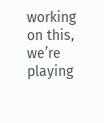working on this, we’re playing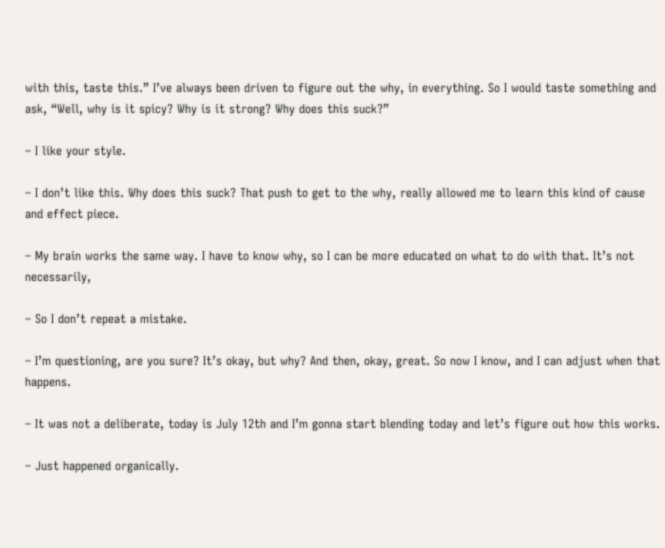with this, taste this.” I’ve always been driven to figure out the why, in everything. So I would taste something and ask, “Well, why is it spicy? Why is it strong? Why does this suck?”

– I like your style.

– I don’t like this. Why does this suck? That push to get to the why, really allowed me to learn this kind of cause and effect piece.

– My brain works the same way. I have to know why, so I can be more educated on what to do with that. It’s not necessarily,

– So I don’t repeat a mistake.

– I’m questioning, are you sure? It’s okay, but why? And then, okay, great. So now I know, and I can adjust when that happens.

– It was not a deliberate, today is July 12th and I’m gonna start blending today and let’s figure out how this works.

– Just happened organically.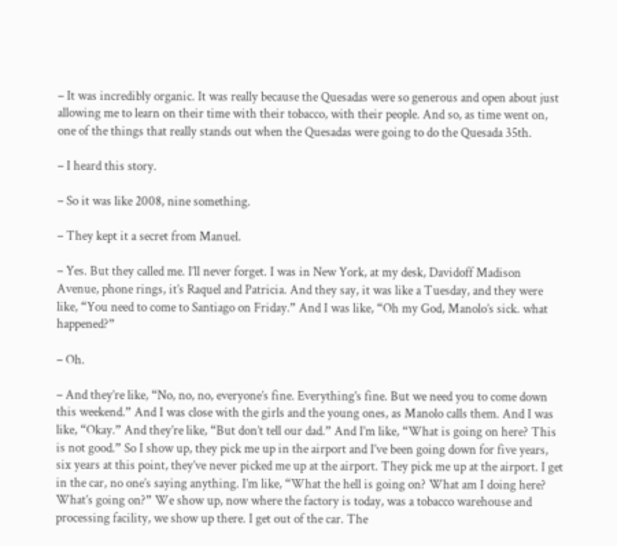– It was incredibly organic. It was really because the Quesadas were so generous and open about just allowing me to learn on their time with their tobacco, with their people. And so, as time went on, one of the things that really stands out when the Quesadas were going to do the Quesada 35th.

– I heard this story.

– So it was like 2008, nine something.

– They kept it a secret from Manuel.

– Yes. But they called me. I’ll never forget. I was in New York, at my desk, Davidoff Madison Avenue, phone rings, it’s Raquel and Patricia. And they say, it was like a Tuesday, and they were like, “You need to come to Santiago on Friday.” And I was like, “Oh my God, Manolo’s sick. what happened?”

– Oh.

– And they’re like, “No, no, no, everyone’s fine. Everything’s fine. But we need you to come down this weekend.” And I was close with the girls and the young ones, as Manolo calls them. And I was like, “Okay.” And they’re like, “But don’t tell our dad.” And I’m like, “What is going on here? This is not good.” So I show up, they pick me up in the airport and I’ve been going down for five years, six years at this point, they’ve never picked me up at the airport. They pick me up at the airport. I get in the car, no one’s saying anything. I’m like, “What the hell is going on? What am I doing here? What’s going on?” We show up, now where the factory is today, was a tobacco warehouse and processing facility, we show up there. I get out of the car. The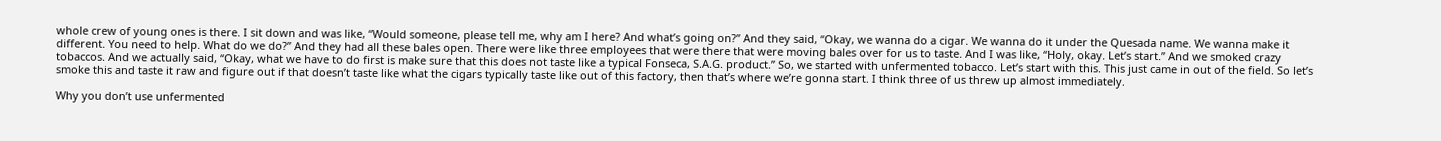whole crew of young ones is there. I sit down and was like, “Would someone, please tell me, why am I here? And what’s going on?” And they said, “Okay, we wanna do a cigar. We wanna do it under the Quesada name. We wanna make it different. You need to help. What do we do?” And they had all these bales open. There were like three employees that were there that were moving bales over for us to taste. And I was like, “Holy, okay. Let’s start.” And we smoked crazy tobaccos. And we actually said, “Okay, what we have to do first is make sure that this does not taste like a typical Fonseca, S.A.G. product.” So, we started with unfermented tobacco. Let’s start with this. This just came in out of the field. So let’s smoke this and taste it raw and figure out if that doesn’t taste like what the cigars typically taste like out of this factory, then that’s where we’re gonna start. I think three of us threw up almost immediately.

Why you don’t use unfermented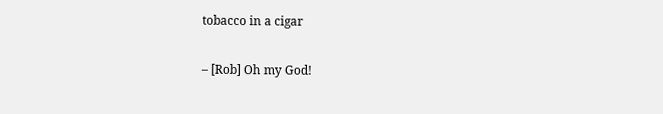tobacco in a cigar

– [Rob] Oh my God!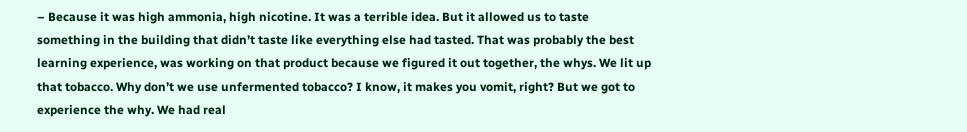– Because it was high ammonia, high nicotine. It was a terrible idea. But it allowed us to taste something in the building that didn’t taste like everything else had tasted. That was probably the best learning experience, was working on that product because we figured it out together, the whys. We lit up that tobacco. Why don’t we use unfermented tobacco? I know, it makes you vomit, right? But we got to experience the why. We had real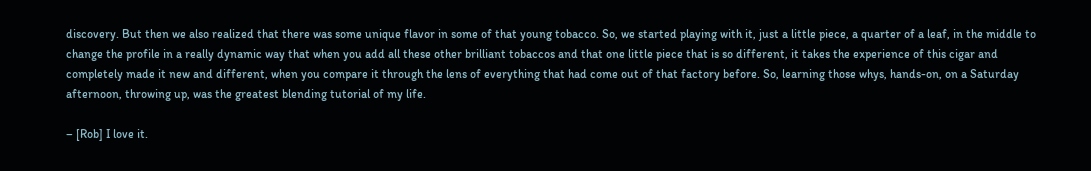discovery. But then we also realized that there was some unique flavor in some of that young tobacco. So, we started playing with it, just a little piece, a quarter of a leaf, in the middle to change the profile in a really dynamic way that when you add all these other brilliant tobaccos and that one little piece that is so different, it takes the experience of this cigar and completely made it new and different, when you compare it through the lens of everything that had come out of that factory before. So, learning those whys, hands-on, on a Saturday afternoon, throwing up, was the greatest blending tutorial of my life.

– [Rob] I love it.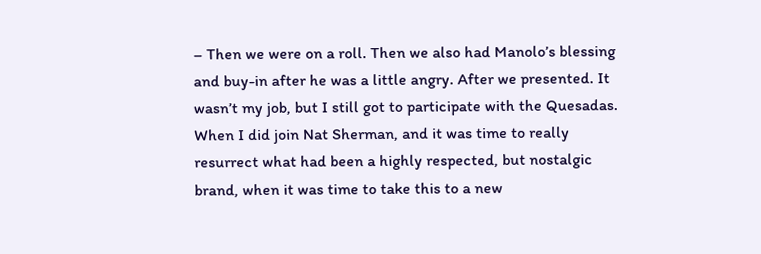– Then we were on a roll. Then we also had Manolo’s blessing and buy-in after he was a little angry. After we presented. It wasn’t my job, but I still got to participate with the Quesadas. When I did join Nat Sherman, and it was time to really resurrect what had been a highly respected, but nostalgic brand, when it was time to take this to a new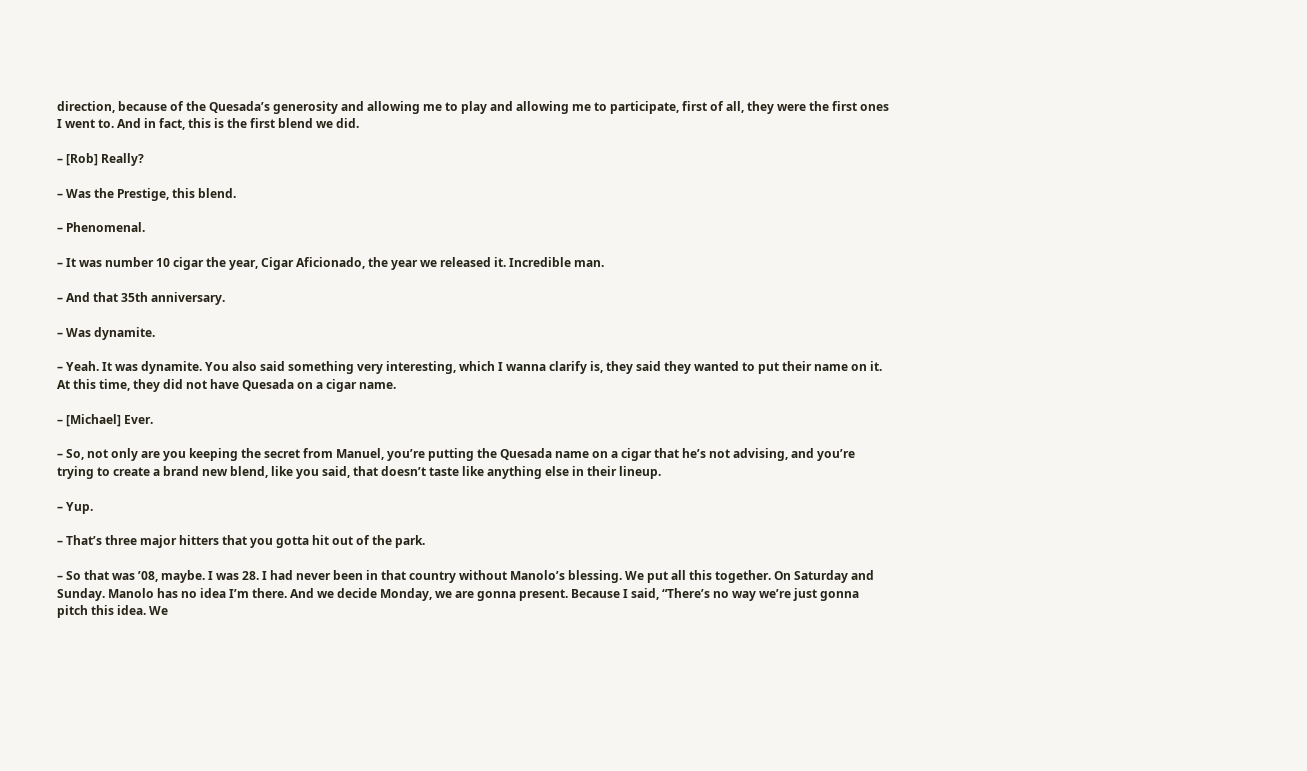direction, because of the Quesada’s generosity and allowing me to play and allowing me to participate, first of all, they were the first ones I went to. And in fact, this is the first blend we did.

– [Rob] Really?

– Was the Prestige, this blend.

– Phenomenal.

– It was number 10 cigar the year, Cigar Aficionado, the year we released it. Incredible man.

– And that 35th anniversary.

– Was dynamite.

– Yeah. It was dynamite. You also said something very interesting, which I wanna clarify is, they said they wanted to put their name on it. At this time, they did not have Quesada on a cigar name.

– [Michael] Ever.

– So, not only are you keeping the secret from Manuel, you’re putting the Quesada name on a cigar that he’s not advising, and you’re trying to create a brand new blend, like you said, that doesn’t taste like anything else in their lineup.

– Yup.

– That’s three major hitters that you gotta hit out of the park.

– So that was ’08, maybe. I was 28. I had never been in that country without Manolo’s blessing. We put all this together. On Saturday and Sunday. Manolo has no idea I’m there. And we decide Monday, we are gonna present. Because I said, “There’s no way we’re just gonna pitch this idea. We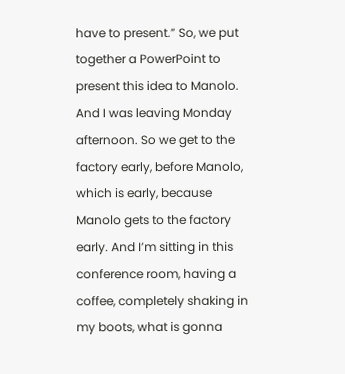have to present.” So, we put together a PowerPoint to present this idea to Manolo. And I was leaving Monday afternoon. So we get to the factory early, before Manolo, which is early, because Manolo gets to the factory early. And I’m sitting in this conference room, having a coffee, completely shaking in my boots, what is gonna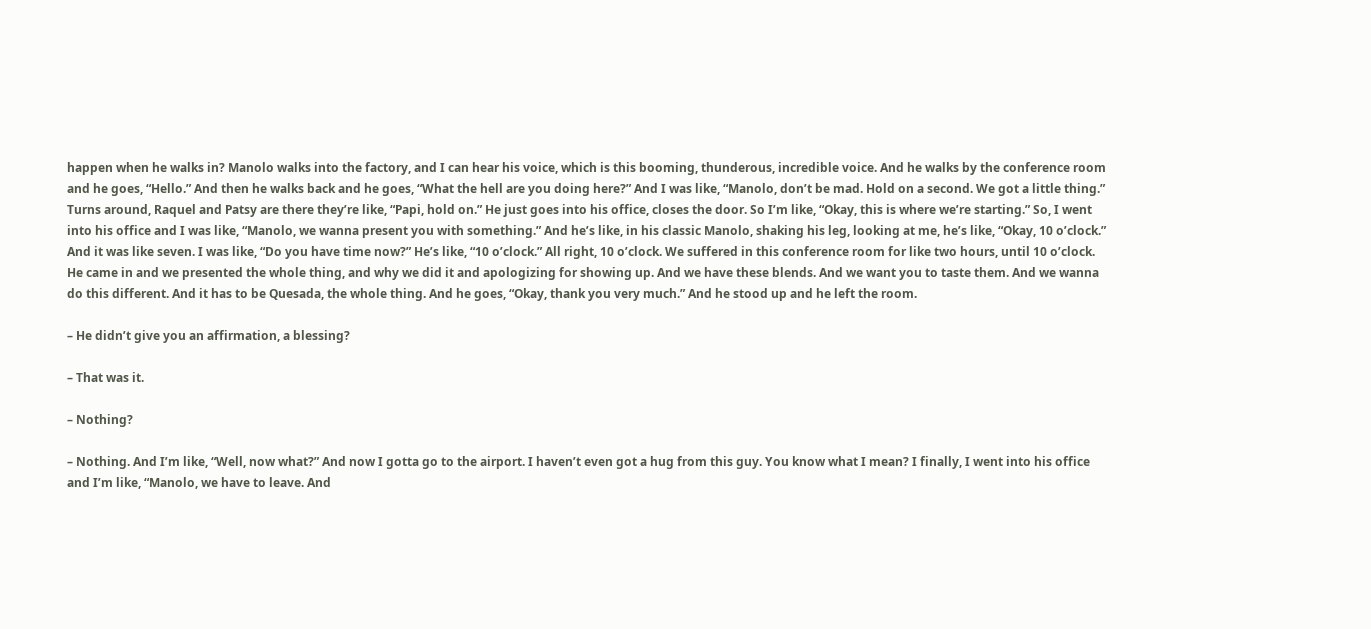happen when he walks in? Manolo walks into the factory, and I can hear his voice, which is this booming, thunderous, incredible voice. And he walks by the conference room and he goes, “Hello.” And then he walks back and he goes, “What the hell are you doing here?” And I was like, “Manolo, don’t be mad. Hold on a second. We got a little thing.” Turns around, Raquel and Patsy are there they’re like, “Papi, hold on.” He just goes into his office, closes the door. So I’m like, “Okay, this is where we’re starting.” So, I went into his office and I was like, “Manolo, we wanna present you with something.” And he’s like, in his classic Manolo, shaking his leg, looking at me, he’s like, “Okay, 10 o’clock.” And it was like seven. I was like, “Do you have time now?” He’s like, “10 o’clock.” All right, 10 o’clock. We suffered in this conference room for like two hours, until 10 o’clock. He came in and we presented the whole thing, and why we did it and apologizing for showing up. And we have these blends. And we want you to taste them. And we wanna do this different. And it has to be Quesada, the whole thing. And he goes, “Okay, thank you very much.” And he stood up and he left the room.

– He didn’t give you an affirmation, a blessing?

– That was it.

– Nothing?

– Nothing. And I’m like, “Well, now what?” And now I gotta go to the airport. I haven’t even got a hug from this guy. You know what I mean? I finally, I went into his office and I’m like, “Manolo, we have to leave. And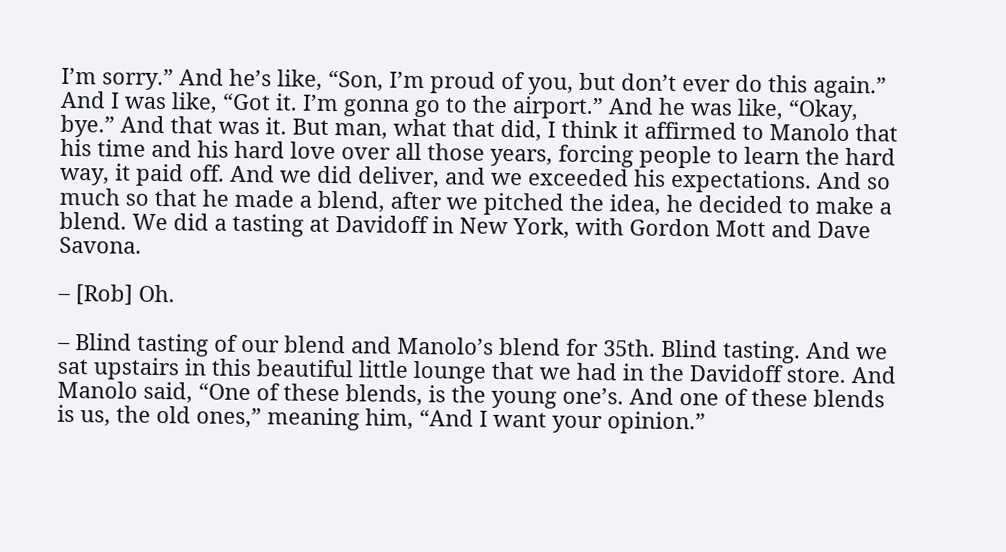I’m sorry.” And he’s like, “Son, I’m proud of you, but don’t ever do this again.” And I was like, “Got it. I’m gonna go to the airport.” And he was like, “Okay, bye.” And that was it. But man, what that did, I think it affirmed to Manolo that his time and his hard love over all those years, forcing people to learn the hard way, it paid off. And we did deliver, and we exceeded his expectations. And so much so that he made a blend, after we pitched the idea, he decided to make a blend. We did a tasting at Davidoff in New York, with Gordon Mott and Dave Savona.

– [Rob] Oh.

– Blind tasting of our blend and Manolo’s blend for 35th. Blind tasting. And we sat upstairs in this beautiful little lounge that we had in the Davidoff store. And Manolo said, “One of these blends, is the young one’s. And one of these blends is us, the old ones,” meaning him, “And I want your opinion.”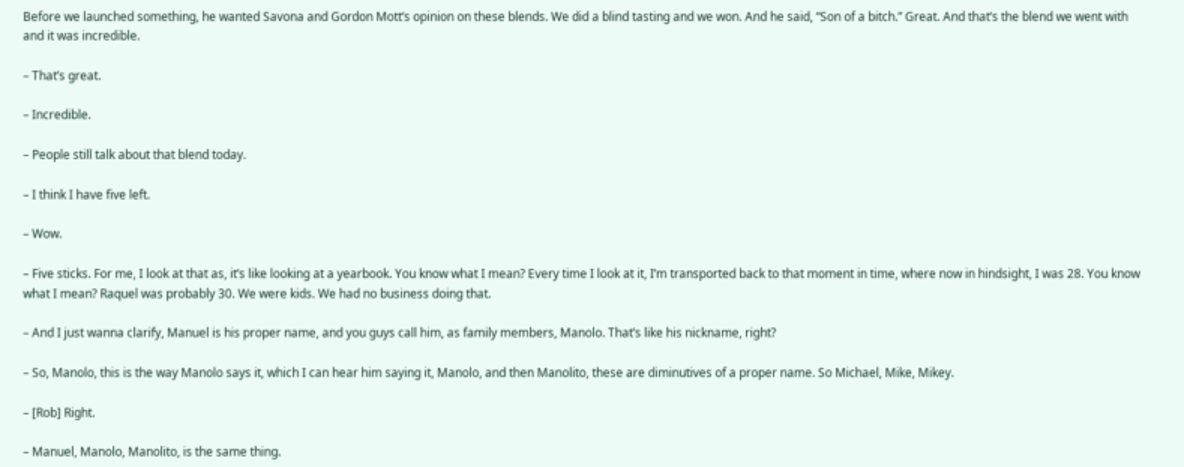Before we launched something, he wanted Savona and Gordon Mott’s opinion on these blends. We did a blind tasting and we won. And he said, “Son of a bitch.” Great. And that’s the blend we went with and it was incredible.

– That’s great.

– Incredible.

– People still talk about that blend today.

– I think I have five left.

– Wow.

– Five sticks. For me, I look at that as, it’s like looking at a yearbook. You know what I mean? Every time I look at it, I’m transported back to that moment in time, where now in hindsight, I was 28. You know what I mean? Raquel was probably 30. We were kids. We had no business doing that.

– And I just wanna clarify, Manuel is his proper name, and you guys call him, as family members, Manolo. That’s like his nickname, right?

– So, Manolo, this is the way Manolo says it, which I can hear him saying it, Manolo, and then Manolito, these are diminutives of a proper name. So Michael, Mike, Mikey.

– [Rob] Right.

– Manuel, Manolo, Manolito, is the same thing.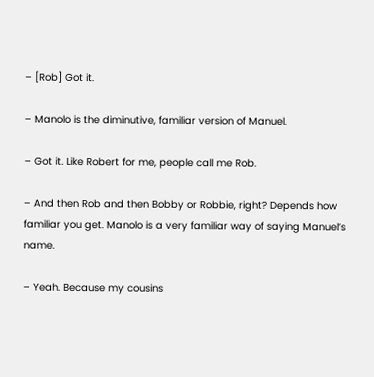– [Rob] Got it.

– Manolo is the diminutive, familiar version of Manuel.

– Got it. Like Robert for me, people call me Rob.

– And then Rob and then Bobby or Robbie, right? Depends how familiar you get. Manolo is a very familiar way of saying Manuel’s name.

– Yeah. Because my cousins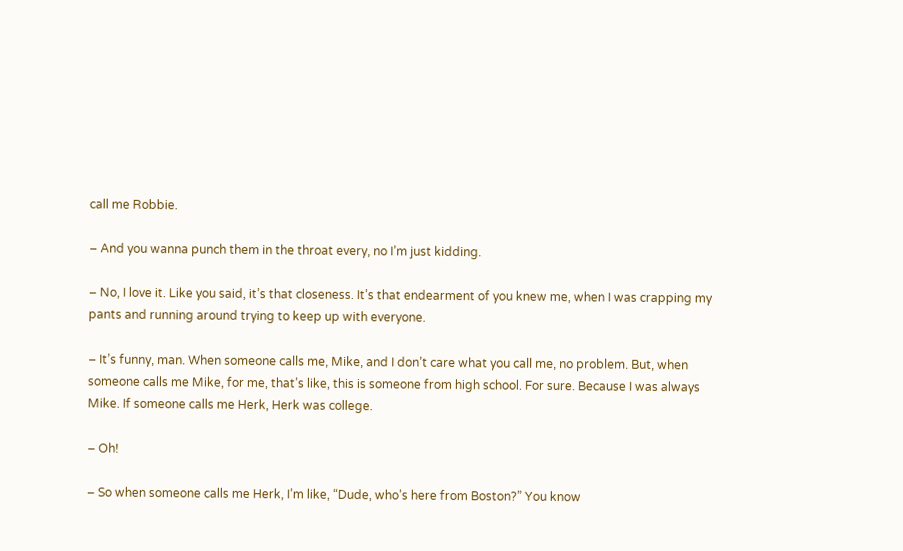call me Robbie.

– And you wanna punch them in the throat every, no I’m just kidding.

– No, I love it. Like you said, it’s that closeness. It’s that endearment of you knew me, when I was crapping my pants and running around trying to keep up with everyone.

– It’s funny, man. When someone calls me, Mike, and I don’t care what you call me, no problem. But, when someone calls me Mike, for me, that’s like, this is someone from high school. For sure. Because I was always Mike. If someone calls me Herk, Herk was college.

– Oh!

– So when someone calls me Herk, I’m like, “Dude, who’s here from Boston?” You know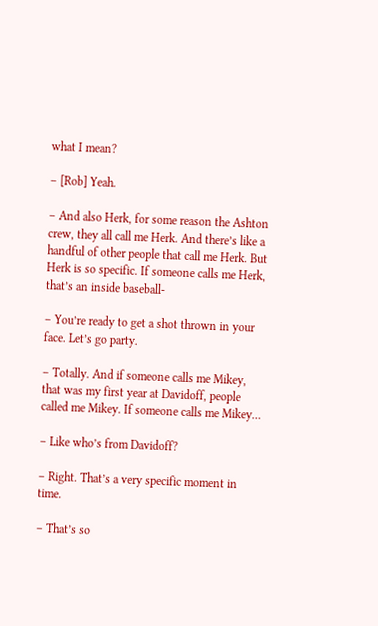what I mean?

– [Rob] Yeah.

– And also Herk, for some reason the Ashton crew, they all call me Herk. And there’s like a handful of other people that call me Herk. But Herk is so specific. If someone calls me Herk, that’s an inside baseball-

– You’re ready to get a shot thrown in your face. Let’s go party.

– Totally. And if someone calls me Mikey, that was my first year at Davidoff, people called me Mikey. If someone calls me Mikey…

– Like who’s from Davidoff?

– Right. That’s a very specific moment in time.

– That’s so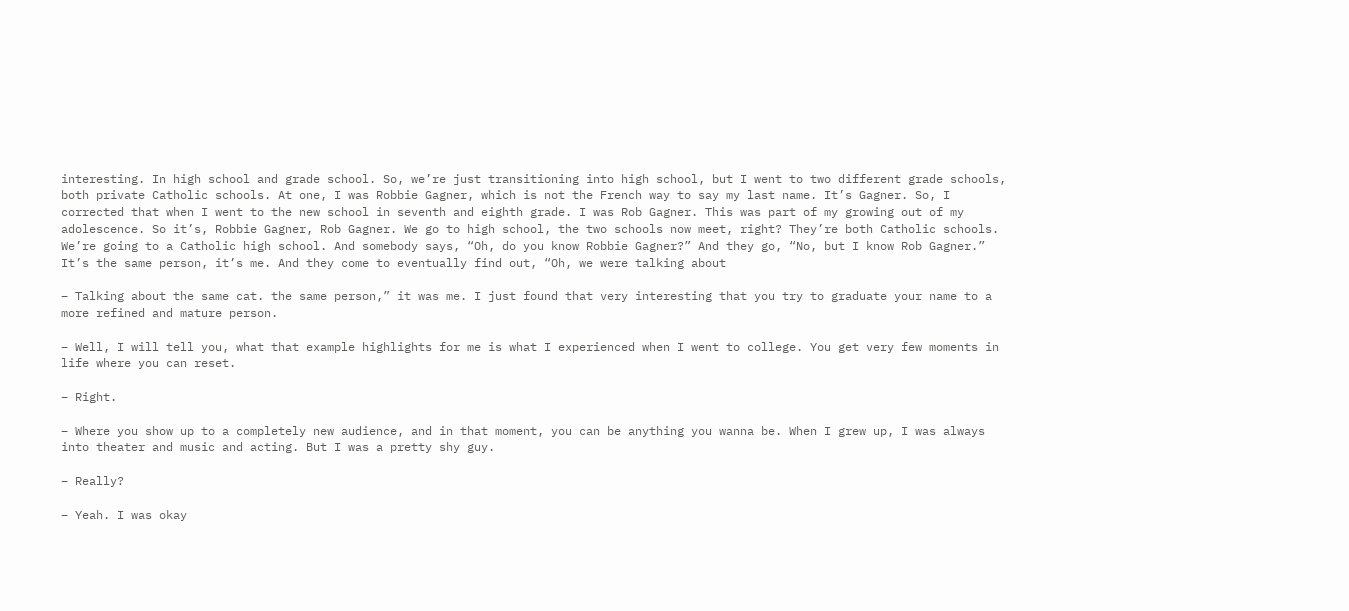interesting. In high school and grade school. So, we’re just transitioning into high school, but I went to two different grade schools, both private Catholic schools. At one, I was Robbie Gagner, which is not the French way to say my last name. It’s Gagner. So, I corrected that when I went to the new school in seventh and eighth grade. I was Rob Gagner. This was part of my growing out of my adolescence. So it’s, Robbie Gagner, Rob Gagner. We go to high school, the two schools now meet, right? They’re both Catholic schools. We’re going to a Catholic high school. And somebody says, “Oh, do you know Robbie Gagner?” And they go, “No, but I know Rob Gagner.” It’s the same person, it’s me. And they come to eventually find out, “Oh, we were talking about

– Talking about the same cat. the same person,” it was me. I just found that very interesting that you try to graduate your name to a more refined and mature person.

– Well, I will tell you, what that example highlights for me is what I experienced when I went to college. You get very few moments in life where you can reset.

– Right.

– Where you show up to a completely new audience, and in that moment, you can be anything you wanna be. When I grew up, I was always into theater and music and acting. But I was a pretty shy guy.

– Really?

– Yeah. I was okay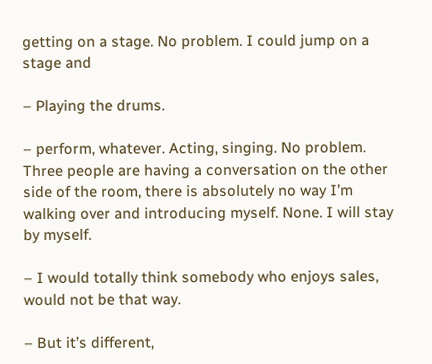getting on a stage. No problem. I could jump on a stage and

– Playing the drums.

– perform, whatever. Acting, singing. No problem. Three people are having a conversation on the other side of the room, there is absolutely no way I’m walking over and introducing myself. None. I will stay by myself.

– I would totally think somebody who enjoys sales, would not be that way.

– But it’s different,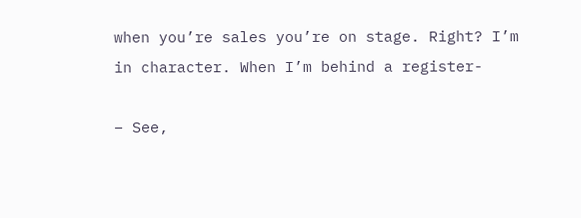when you’re sales you’re on stage. Right? I’m in character. When I’m behind a register-

– See,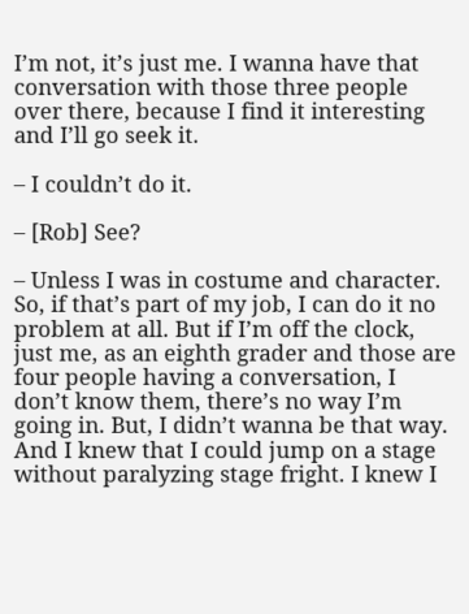I’m not, it’s just me. I wanna have that conversation with those three people over there, because I find it interesting and I’ll go seek it.

– I couldn’t do it.

– [Rob] See?

– Unless I was in costume and character. So, if that’s part of my job, I can do it no problem at all. But if I’m off the clock, just me, as an eighth grader and those are four people having a conversation, I don’t know them, there’s no way I’m going in. But, I didn’t wanna be that way. And I knew that I could jump on a stage without paralyzing stage fright. I knew I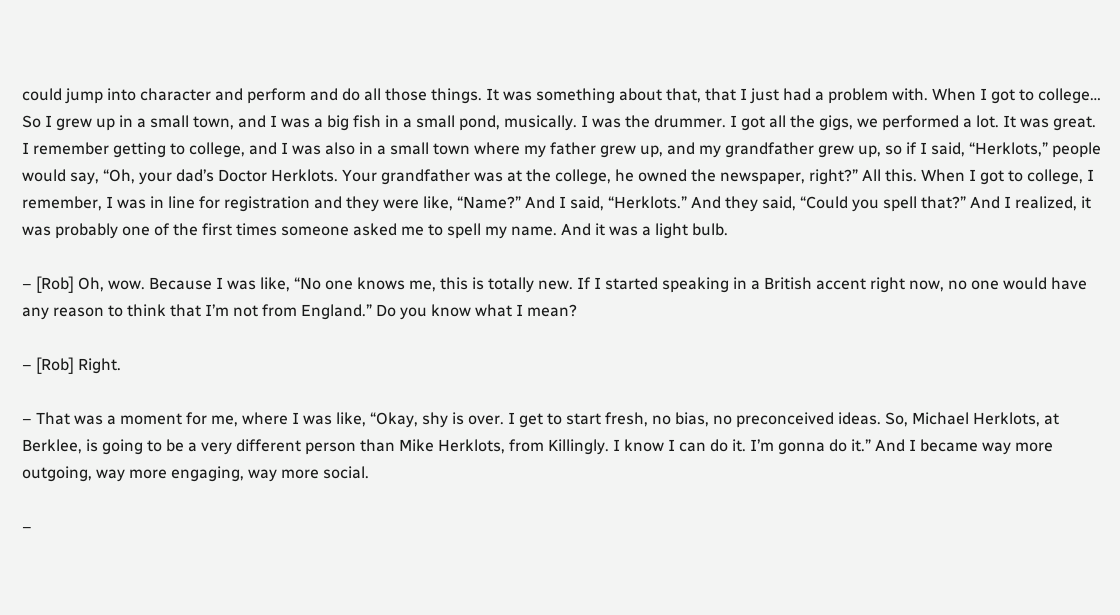could jump into character and perform and do all those things. It was something about that, that I just had a problem with. When I got to college… So I grew up in a small town, and I was a big fish in a small pond, musically. I was the drummer. I got all the gigs, we performed a lot. It was great. I remember getting to college, and I was also in a small town where my father grew up, and my grandfather grew up, so if I said, “Herklots,” people would say, “Oh, your dad’s Doctor Herklots. Your grandfather was at the college, he owned the newspaper, right?” All this. When I got to college, I remember, I was in line for registration and they were like, “Name?” And I said, “Herklots.” And they said, “Could you spell that?” And I realized, it was probably one of the first times someone asked me to spell my name. And it was a light bulb.

– [Rob] Oh, wow. Because I was like, “No one knows me, this is totally new. If I started speaking in a British accent right now, no one would have any reason to think that I’m not from England.” Do you know what I mean?

– [Rob] Right.

– That was a moment for me, where I was like, “Okay, shy is over. I get to start fresh, no bias, no preconceived ideas. So, Michael Herklots, at Berklee, is going to be a very different person than Mike Herklots, from Killingly. I know I can do it. I’m gonna do it.” And I became way more outgoing, way more engaging, way more social.

–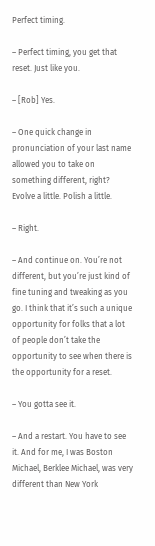Perfect timing.

– Perfect timing, you get that reset. Just like you.

– [Rob] Yes.

– One quick change in pronunciation of your last name allowed you to take on something different, right? Evolve a little. Polish a little.

– Right.

– And continue on. You’re not different, but you’re just kind of fine tuning and tweaking as you go. I think that it’s such a unique opportunity for folks that a lot of people don’t take the opportunity to see when there is the opportunity for a reset.

– You gotta see it.

– And a restart. You have to see it. And for me, I was Boston Michael, Berklee Michael, was very different than New York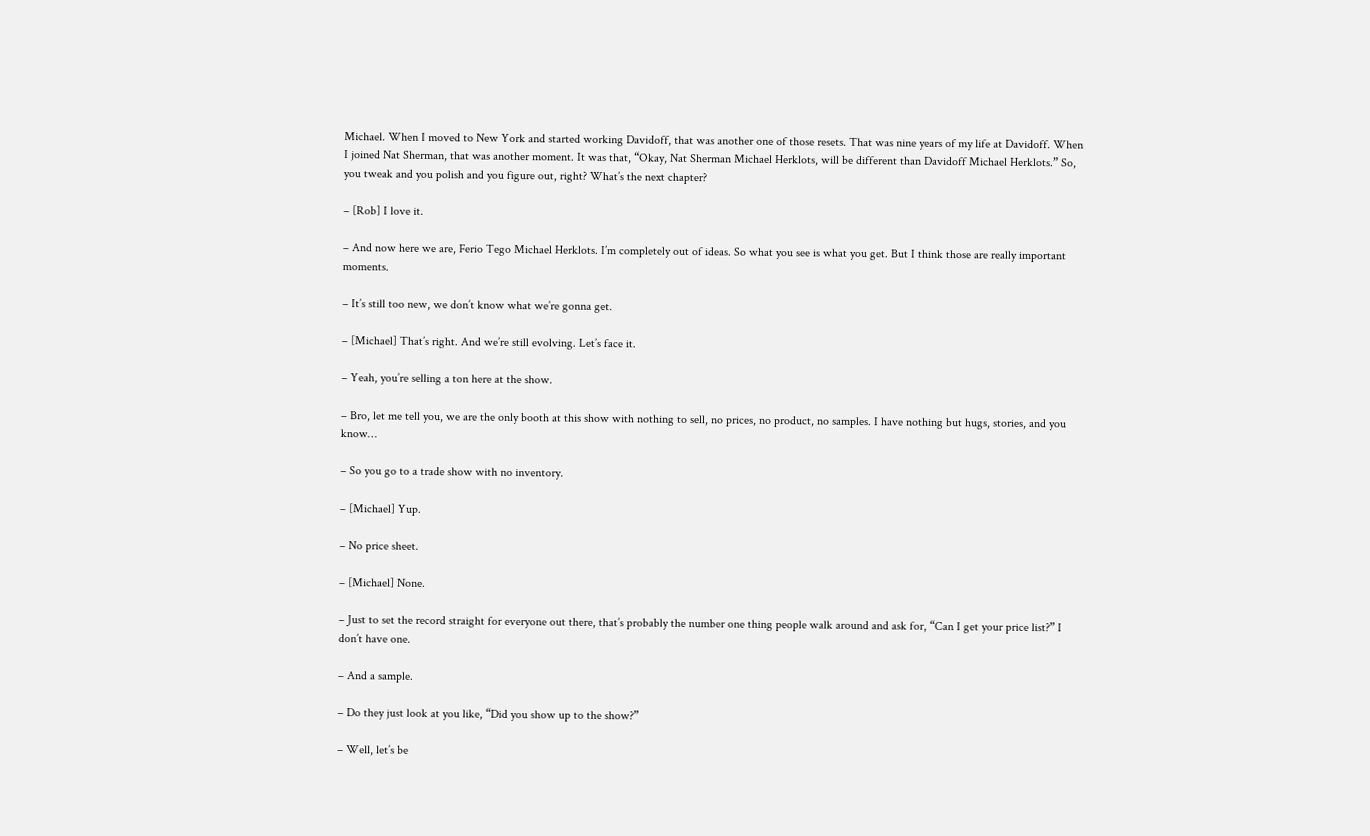Michael. When I moved to New York and started working Davidoff, that was another one of those resets. That was nine years of my life at Davidoff. When I joined Nat Sherman, that was another moment. It was that, “Okay, Nat Sherman Michael Herklots, will be different than Davidoff Michael Herklots.” So, you tweak and you polish and you figure out, right? What’s the next chapter?

– [Rob] I love it.

– And now here we are, Ferio Tego Michael Herklots. I’m completely out of ideas. So what you see is what you get. But I think those are really important moments.

– It’s still too new, we don’t know what we’re gonna get.

– [Michael] That’s right. And we’re still evolving. Let’s face it.

– Yeah, you’re selling a ton here at the show.

– Bro, let me tell you, we are the only booth at this show with nothing to sell, no prices, no product, no samples. I have nothing but hugs, stories, and you know…

– So you go to a trade show with no inventory.

– [Michael] Yup.

– No price sheet.

– [Michael] None.

– Just to set the record straight for everyone out there, that’s probably the number one thing people walk around and ask for, “Can I get your price list?” I don’t have one.

– And a sample.

– Do they just look at you like, “Did you show up to the show?”

– Well, let’s be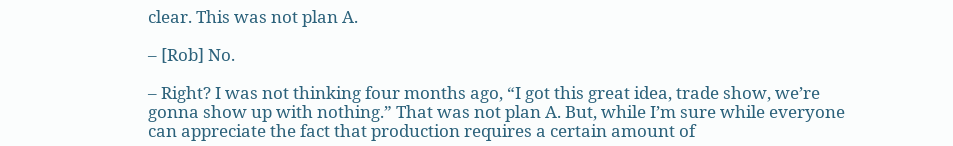clear. This was not plan A.

– [Rob] No.

– Right? I was not thinking four months ago, “I got this great idea, trade show, we’re gonna show up with nothing.” That was not plan A. But, while I’m sure while everyone can appreciate the fact that production requires a certain amount of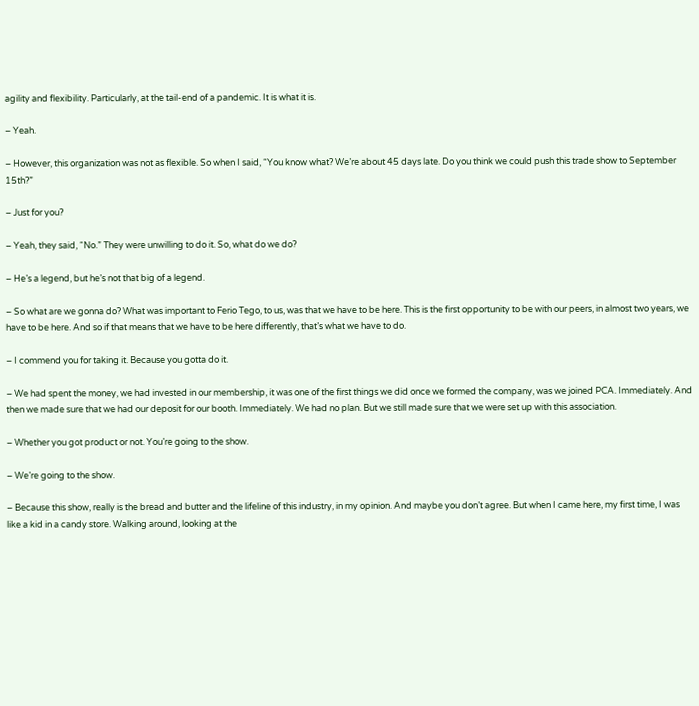agility and flexibility. Particularly, at the tail-end of a pandemic. It is what it is.

– Yeah.

– However, this organization was not as flexible. So when I said, “You know what? We’re about 45 days late. Do you think we could push this trade show to September 15th?”

– Just for you?

– Yeah, they said, “No.” They were unwilling to do it. So, what do we do?

– He’s a legend, but he’s not that big of a legend.

– So what are we gonna do? What was important to Ferio Tego, to us, was that we have to be here. This is the first opportunity to be with our peers, in almost two years, we have to be here. And so if that means that we have to be here differently, that’s what we have to do.

– I commend you for taking it. Because you gotta do it.

– We had spent the money, we had invested in our membership, it was one of the first things we did once we formed the company, was we joined PCA. Immediately. And then we made sure that we had our deposit for our booth. Immediately. We had no plan. But we still made sure that we were set up with this association.

– Whether you got product or not. You’re going to the show.

– We’re going to the show.

– Because this show, really is the bread and butter and the lifeline of this industry, in my opinion. And maybe you don’t agree. But when I came here, my first time, I was like a kid in a candy store. Walking around, looking at the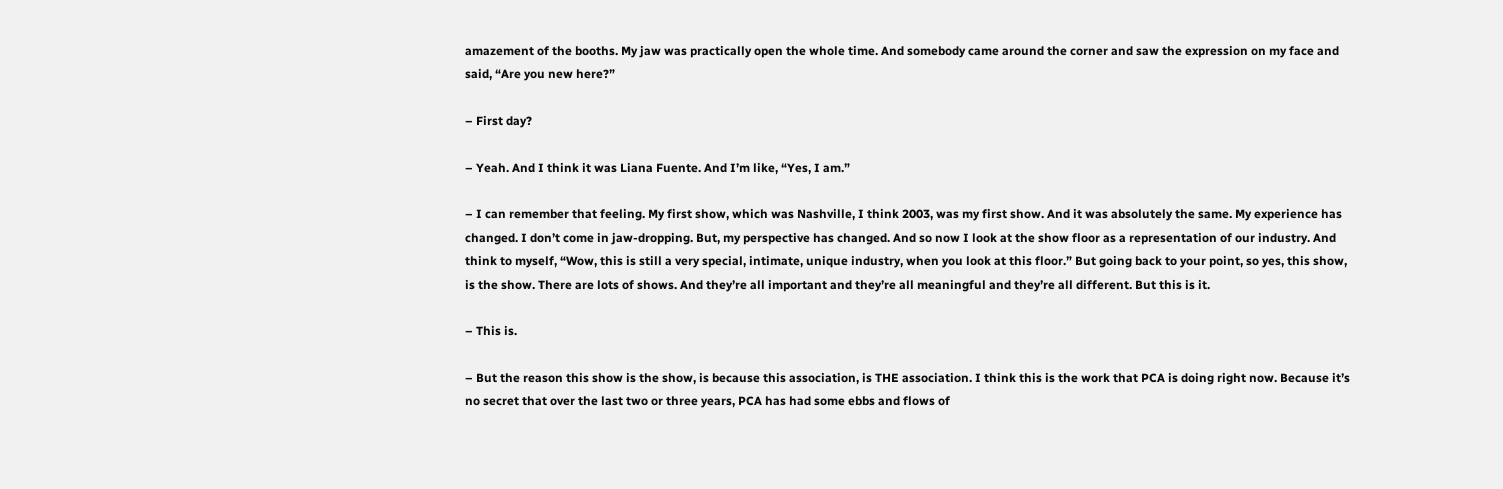amazement of the booths. My jaw was practically open the whole time. And somebody came around the corner and saw the expression on my face and said, “Are you new here?”

– First day?

– Yeah. And I think it was Liana Fuente. And I’m like, “Yes, I am.”

– I can remember that feeling. My first show, which was Nashville, I think 2003, was my first show. And it was absolutely the same. My experience has changed. I don’t come in jaw-dropping. But, my perspective has changed. And so now I look at the show floor as a representation of our industry. And think to myself, “Wow, this is still a very special, intimate, unique industry, when you look at this floor.” But going back to your point, so yes, this show, is the show. There are lots of shows. And they’re all important and they’re all meaningful and they’re all different. But this is it.

– This is.

– But the reason this show is the show, is because this association, is THE association. I think this is the work that PCA is doing right now. Because it’s no secret that over the last two or three years, PCA has had some ebbs and flows of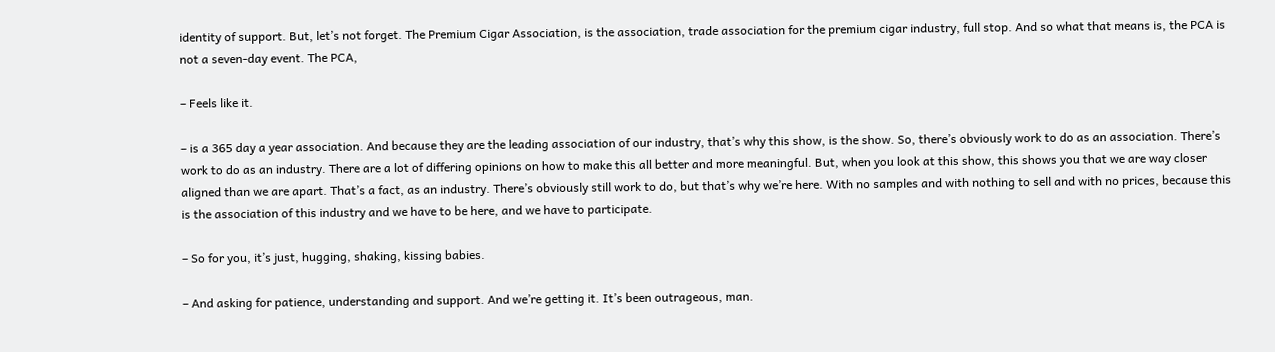identity of support. But, let’s not forget. The Premium Cigar Association, is the association, trade association for the premium cigar industry, full stop. And so what that means is, the PCA is not a seven-day event. The PCA,

– Feels like it.

– is a 365 day a year association. And because they are the leading association of our industry, that’s why this show, is the show. So, there’s obviously work to do as an association. There’s work to do as an industry. There are a lot of differing opinions on how to make this all better and more meaningful. But, when you look at this show, this shows you that we are way closer aligned than we are apart. That’s a fact, as an industry. There’s obviously still work to do, but that’s why we’re here. With no samples and with nothing to sell and with no prices, because this is the association of this industry and we have to be here, and we have to participate.

– So for you, it’s just, hugging, shaking, kissing babies.

– And asking for patience, understanding and support. And we’re getting it. It’s been outrageous, man.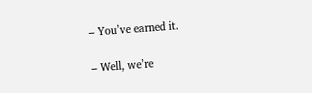– You’ve earned it.

– Well, we’re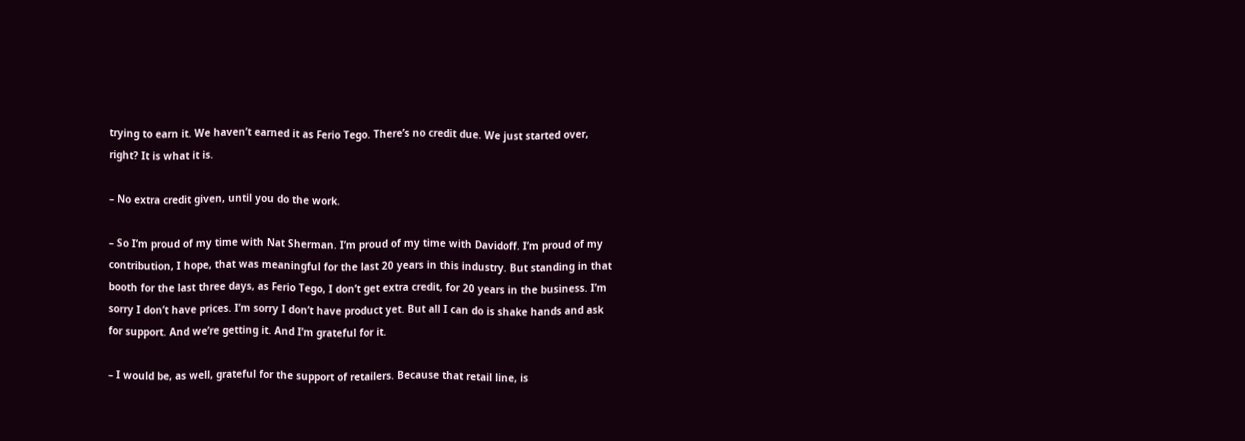trying to earn it. We haven’t earned it as Ferio Tego. There’s no credit due. We just started over, right? It is what it is.

– No extra credit given, until you do the work.

– So I’m proud of my time with Nat Sherman. I’m proud of my time with Davidoff. I’m proud of my contribution, I hope, that was meaningful for the last 20 years in this industry. But standing in that booth for the last three days, as Ferio Tego, I don’t get extra credit, for 20 years in the business. I’m sorry I don’t have prices. I’m sorry I don’t have product yet. But all I can do is shake hands and ask for support. And we’re getting it. And I’m grateful for it.

– I would be, as well, grateful for the support of retailers. Because that retail line, is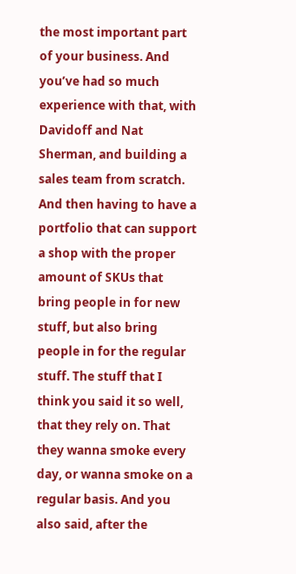the most important part of your business. And you’ve had so much experience with that, with Davidoff and Nat Sherman, and building a sales team from scratch. And then having to have a portfolio that can support a shop with the proper amount of SKUs that bring people in for new stuff, but also bring people in for the regular stuff. The stuff that I think you said it so well, that they rely on. That they wanna smoke every day, or wanna smoke on a regular basis. And you also said, after the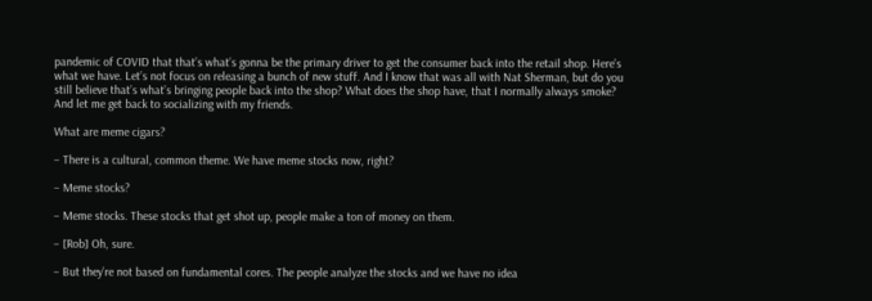pandemic of COVID that that’s what’s gonna be the primary driver to get the consumer back into the retail shop. Here’s what we have. Let’s not focus on releasing a bunch of new stuff. And I know that was all with Nat Sherman, but do you still believe that’s what’s bringing people back into the shop? What does the shop have, that I normally always smoke? And let me get back to socializing with my friends.

What are meme cigars?

– There is a cultural, common theme. We have meme stocks now, right?

– Meme stocks?

– Meme stocks. These stocks that get shot up, people make a ton of money on them.

– [Rob] Oh, sure.

– But they’re not based on fundamental cores. The people analyze the stocks and we have no idea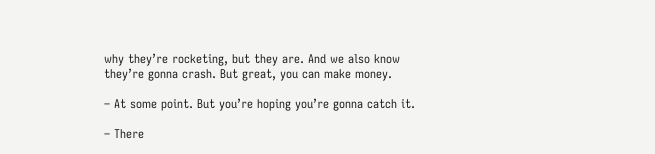why they’re rocketing, but they are. And we also know they’re gonna crash. But great, you can make money.

– At some point. But you’re hoping you’re gonna catch it.

– There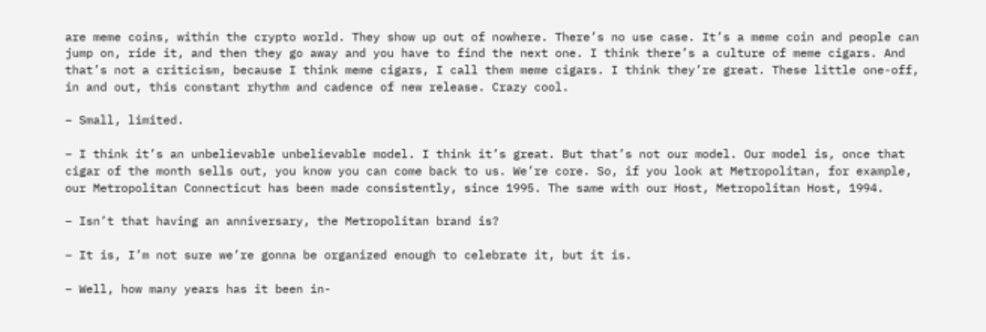are meme coins, within the crypto world. They show up out of nowhere. There’s no use case. It’s a meme coin and people can jump on, ride it, and then they go away and you have to find the next one. I think there’s a culture of meme cigars. And that’s not a criticism, because I think meme cigars, I call them meme cigars. I think they’re great. These little one-off, in and out, this constant rhythm and cadence of new release. Crazy cool.

– Small, limited.

– I think it’s an unbelievable unbelievable model. I think it’s great. But that’s not our model. Our model is, once that cigar of the month sells out, you know you can come back to us. We’re core. So, if you look at Metropolitan, for example, our Metropolitan Connecticut has been made consistently, since 1995. The same with our Host, Metropolitan Host, 1994.

– Isn’t that having an anniversary, the Metropolitan brand is?

– It is, I’m not sure we’re gonna be organized enough to celebrate it, but it is.

– Well, how many years has it been in-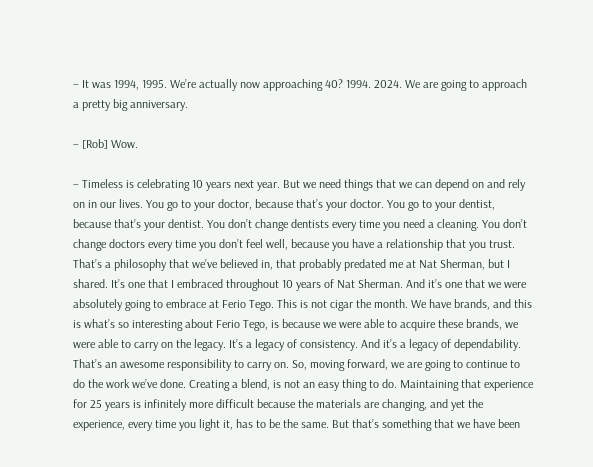– It was 1994, 1995. We’re actually now approaching 40? 1994. 2024. We are going to approach a pretty big anniversary.

– [Rob] Wow.

– Timeless is celebrating 10 years next year. But we need things that we can depend on and rely on in our lives. You go to your doctor, because that’s your doctor. You go to your dentist, because that’s your dentist. You don’t change dentists every time you need a cleaning. You don’t change doctors every time you don’t feel well, because you have a relationship that you trust. That’s a philosophy that we’ve believed in, that probably predated me at Nat Sherman, but I shared. It’s one that I embraced throughout 10 years of Nat Sherman. And it’s one that we were absolutely going to embrace at Ferio Tego. This is not cigar the month. We have brands, and this is what’s so interesting about Ferio Tego, is because we were able to acquire these brands, we were able to carry on the legacy. It’s a legacy of consistency. And it’s a legacy of dependability. That’s an awesome responsibility to carry on. So, moving forward, we are going to continue to do the work we’ve done. Creating a blend, is not an easy thing to do. Maintaining that experience for 25 years is infinitely more difficult because the materials are changing, and yet the experience, every time you light it, has to be the same. But that’s something that we have been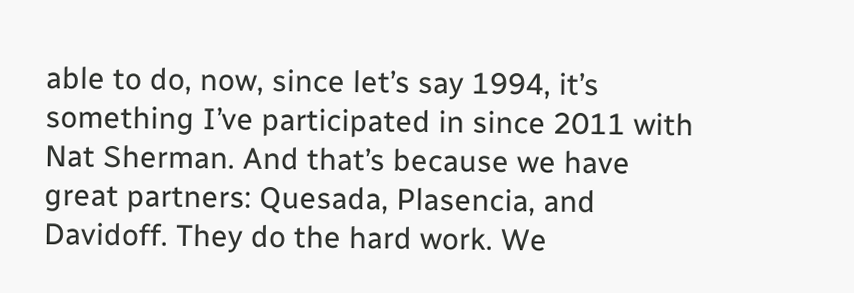able to do, now, since let’s say 1994, it’s something I’ve participated in since 2011 with Nat Sherman. And that’s because we have great partners: Quesada, Plasencia, and Davidoff. They do the hard work. We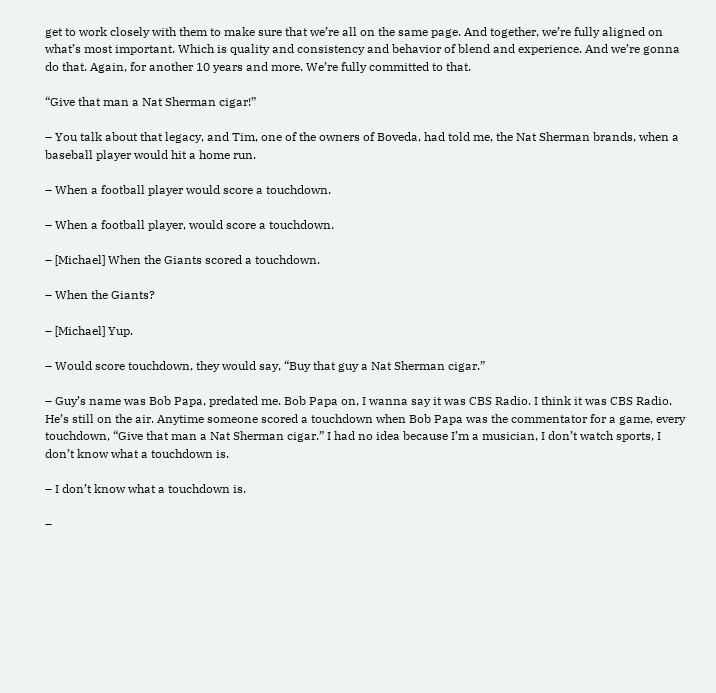get to work closely with them to make sure that we’re all on the same page. And together, we’re fully aligned on what’s most important. Which is quality and consistency and behavior of blend and experience. And we’re gonna do that. Again, for another 10 years and more. We’re fully committed to that.

“Give that man a Nat Sherman cigar!”

– You talk about that legacy, and Tim, one of the owners of Boveda, had told me, the Nat Sherman brands, when a baseball player would hit a home run.

– When a football player would score a touchdown.

– When a football player, would score a touchdown.

– [Michael] When the Giants scored a touchdown.

– When the Giants?

– [Michael] Yup.

– Would score touchdown, they would say, “Buy that guy a Nat Sherman cigar.”

– Guy’s name was Bob Papa, predated me. Bob Papa on, I wanna say it was CBS Radio. I think it was CBS Radio. He’s still on the air. Anytime someone scored a touchdown when Bob Papa was the commentator for a game, every touchdown, “Give that man a Nat Sherman cigar.” I had no idea because I’m a musician, I don’t watch sports, I don’t know what a touchdown is.

– I don’t know what a touchdown is.

–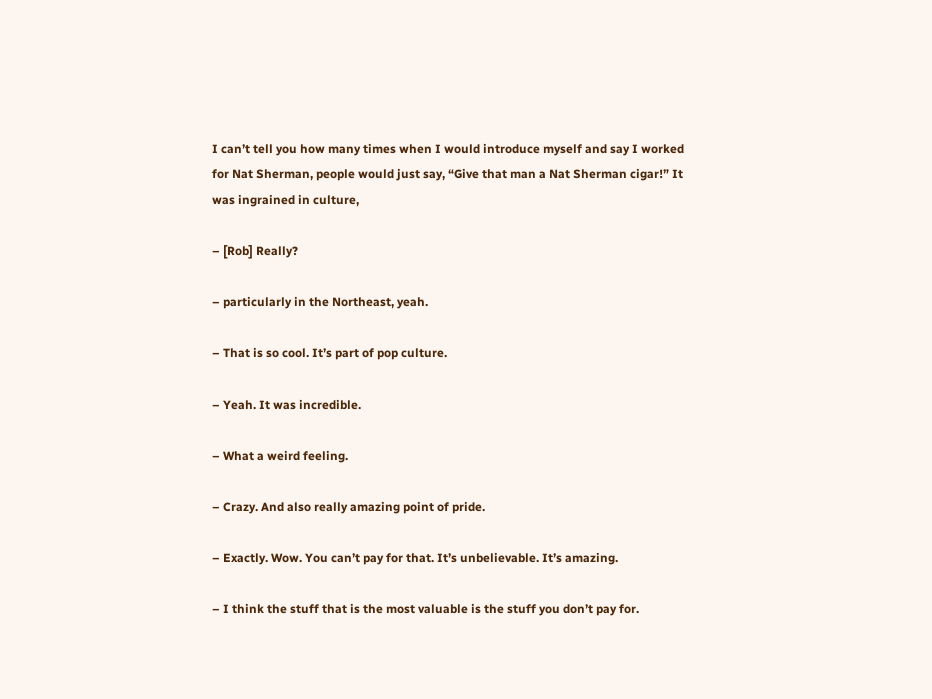I can’t tell you how many times when I would introduce myself and say I worked for Nat Sherman, people would just say, “Give that man a Nat Sherman cigar!” It was ingrained in culture,

– [Rob] Really?

– particularly in the Northeast, yeah.

– That is so cool. It’s part of pop culture.

– Yeah. It was incredible.

– What a weird feeling.

– Crazy. And also really amazing point of pride.

– Exactly. Wow. You can’t pay for that. It’s unbelievable. It’s amazing.

– I think the stuff that is the most valuable is the stuff you don’t pay for.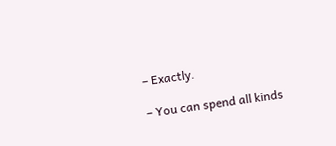– Exactly.

– You can spend all kinds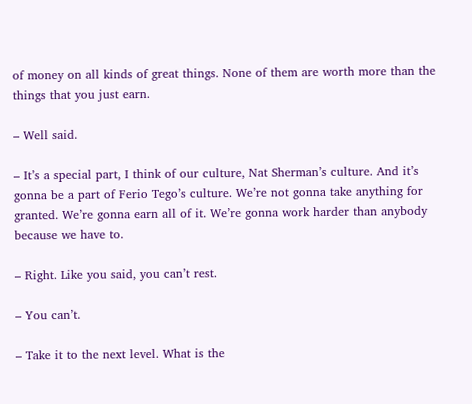of money on all kinds of great things. None of them are worth more than the things that you just earn.

– Well said.

– It’s a special part, I think of our culture, Nat Sherman’s culture. And it’s gonna be a part of Ferio Tego’s culture. We’re not gonna take anything for granted. We’re gonna earn all of it. We’re gonna work harder than anybody because we have to.

– Right. Like you said, you can’t rest.

– You can’t.

– Take it to the next level. What is the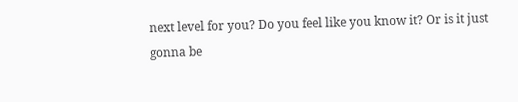next level for you? Do you feel like you know it? Or is it just gonna be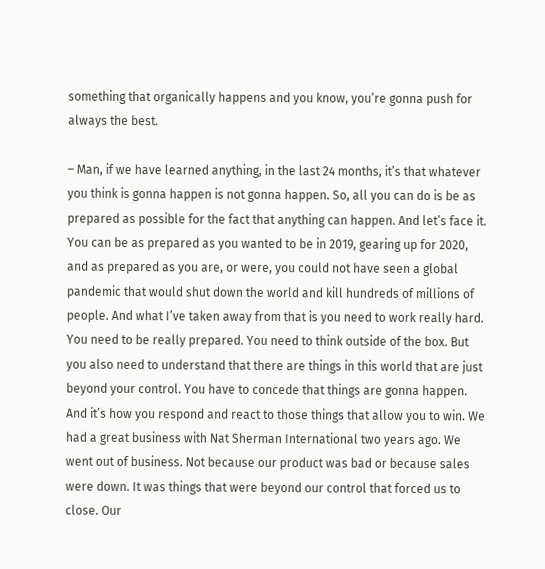something that organically happens and you know, you’re gonna push for always the best.

– Man, if we have learned anything, in the last 24 months, it’s that whatever you think is gonna happen is not gonna happen. So, all you can do is be as prepared as possible for the fact that anything can happen. And let’s face it. You can be as prepared as you wanted to be in 2019, gearing up for 2020, and as prepared as you are, or were, you could not have seen a global pandemic that would shut down the world and kill hundreds of millions of people. And what I’ve taken away from that is you need to work really hard. You need to be really prepared. You need to think outside of the box. But you also need to understand that there are things in this world that are just beyond your control. You have to concede that things are gonna happen. And it’s how you respond and react to those things that allow you to win. We had a great business with Nat Sherman International two years ago. We went out of business. Not because our product was bad or because sales were down. It was things that were beyond our control that forced us to close. Our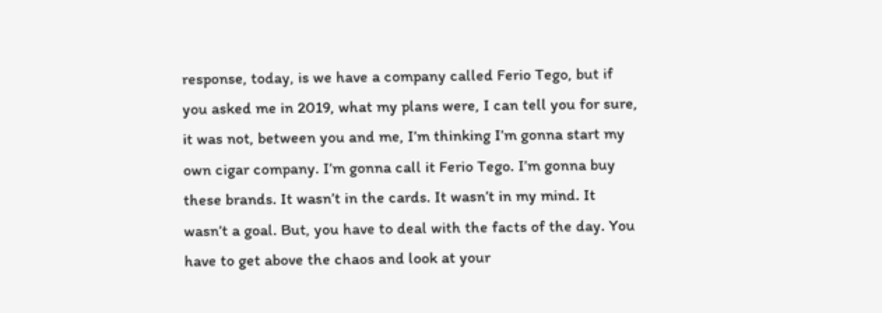response, today, is we have a company called Ferio Tego, but if you asked me in 2019, what my plans were, I can tell you for sure, it was not, between you and me, I’m thinking I’m gonna start my own cigar company. I’m gonna call it Ferio Tego. I’m gonna buy these brands. It wasn’t in the cards. It wasn’t in my mind. It wasn’t a goal. But, you have to deal with the facts of the day. You have to get above the chaos and look at your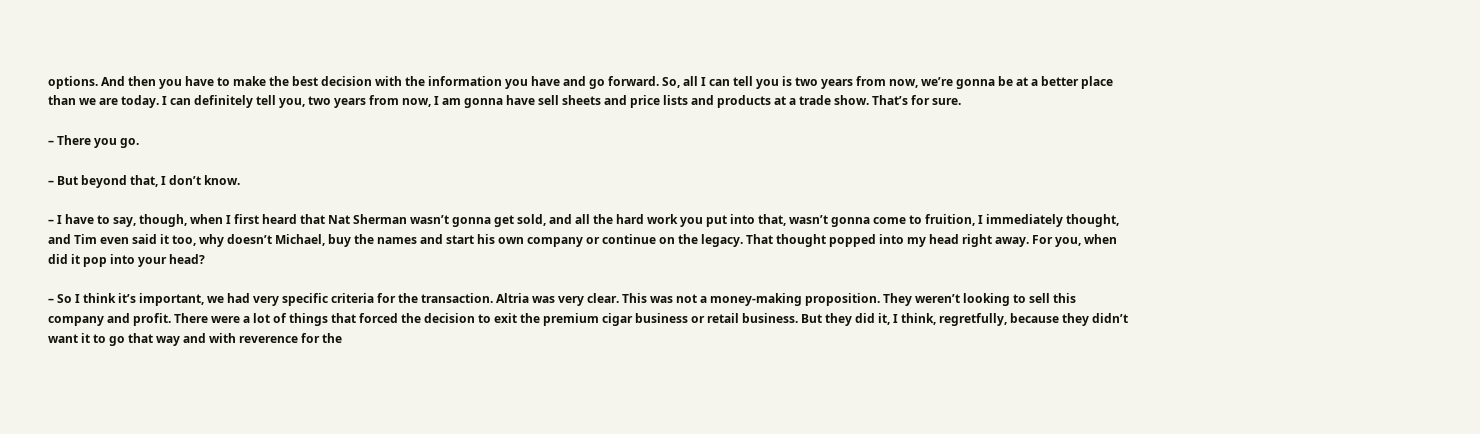options. And then you have to make the best decision with the information you have and go forward. So, all I can tell you is two years from now, we’re gonna be at a better place than we are today. I can definitely tell you, two years from now, I am gonna have sell sheets and price lists and products at a trade show. That’s for sure.

– There you go.

– But beyond that, I don’t know.

– I have to say, though, when I first heard that Nat Sherman wasn’t gonna get sold, and all the hard work you put into that, wasn’t gonna come to fruition, I immediately thought, and Tim even said it too, why doesn’t Michael, buy the names and start his own company or continue on the legacy. That thought popped into my head right away. For you, when did it pop into your head?

– So I think it’s important, we had very specific criteria for the transaction. Altria was very clear. This was not a money-making proposition. They weren’t looking to sell this company and profit. There were a lot of things that forced the decision to exit the premium cigar business or retail business. But they did it, I think, regretfully, because they didn’t want it to go that way and with reverence for the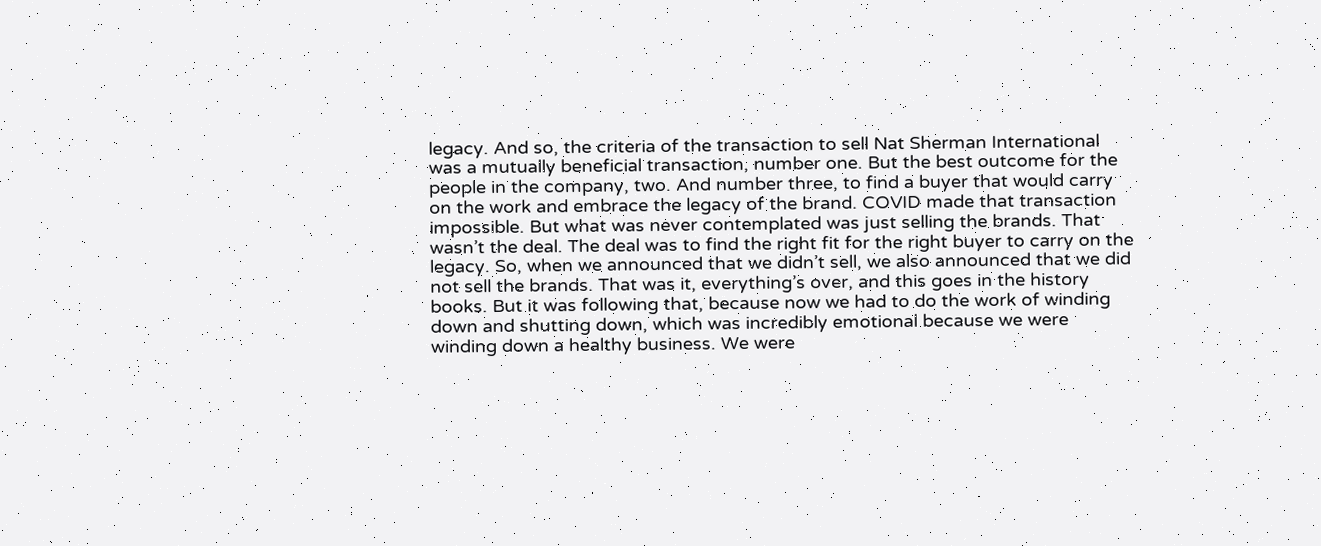legacy. And so, the criteria of the transaction to sell Nat Sherman International was a mutually beneficial transaction, number one. But the best outcome for the people in the company, two. And number three, to find a buyer that would carry on the work and embrace the legacy of the brand. COVID made that transaction impossible. But what was never contemplated was just selling the brands. That wasn’t the deal. The deal was to find the right fit for the right buyer to carry on the legacy. So, when we announced that we didn’t sell, we also announced that we did not sell the brands. That was it, everything’s over, and this goes in the history books. But it was following that, because now we had to do the work of winding down and shutting down, which was incredibly emotional because we were winding down a healthy business. We were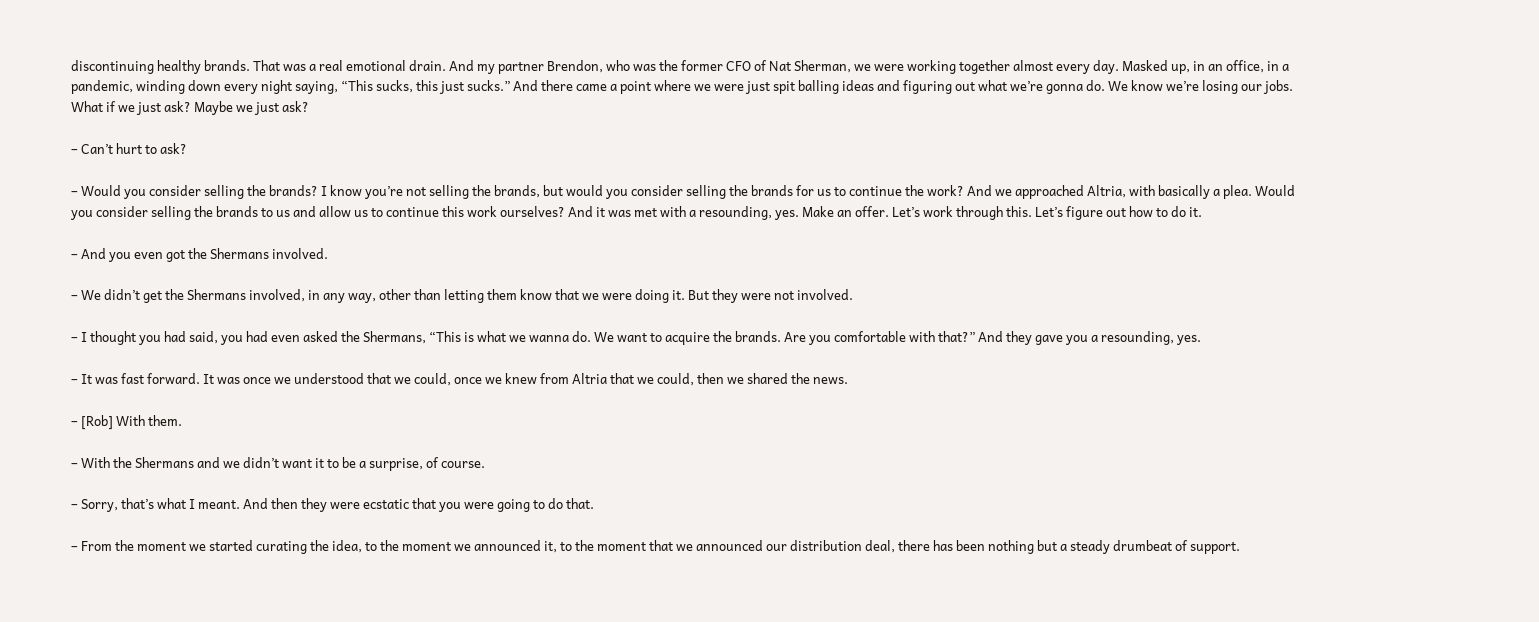discontinuing healthy brands. That was a real emotional drain. And my partner Brendon, who was the former CFO of Nat Sherman, we were working together almost every day. Masked up, in an office, in a pandemic, winding down every night saying, “This sucks, this just sucks.” And there came a point where we were just spit balling ideas and figuring out what we’re gonna do. We know we’re losing our jobs. What if we just ask? Maybe we just ask?

– Can’t hurt to ask?

– Would you consider selling the brands? I know you’re not selling the brands, but would you consider selling the brands for us to continue the work? And we approached Altria, with basically a plea. Would you consider selling the brands to us and allow us to continue this work ourselves? And it was met with a resounding, yes. Make an offer. Let’s work through this. Let’s figure out how to do it.

– And you even got the Shermans involved.

– We didn’t get the Shermans involved, in any way, other than letting them know that we were doing it. But they were not involved.

– I thought you had said, you had even asked the Shermans, “This is what we wanna do. We want to acquire the brands. Are you comfortable with that?” And they gave you a resounding, yes.

– It was fast forward. It was once we understood that we could, once we knew from Altria that we could, then we shared the news.

– [Rob] With them.

– With the Shermans and we didn’t want it to be a surprise, of course.

– Sorry, that’s what I meant. And then they were ecstatic that you were going to do that.

– From the moment we started curating the idea, to the moment we announced it, to the moment that we announced our distribution deal, there has been nothing but a steady drumbeat of support.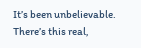It’s been unbelievable. There’s this real,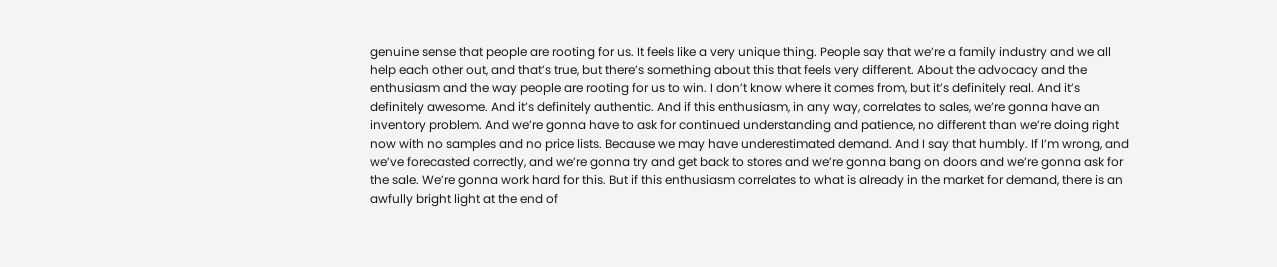genuine sense that people are rooting for us. It feels like a very unique thing. People say that we’re a family industry and we all help each other out, and that’s true, but there’s something about this that feels very different. About the advocacy and the enthusiasm and the way people are rooting for us to win. I don’t know where it comes from, but it’s definitely real. And it’s definitely awesome. And it’s definitely authentic. And if this enthusiasm, in any way, correlates to sales, we’re gonna have an inventory problem. And we’re gonna have to ask for continued understanding and patience, no different than we’re doing right now with no samples and no price lists. Because we may have underestimated demand. And I say that humbly. If I’m wrong, and we’ve forecasted correctly, and we’re gonna try and get back to stores and we’re gonna bang on doors and we’re gonna ask for the sale. We’re gonna work hard for this. But if this enthusiasm correlates to what is already in the market for demand, there is an awfully bright light at the end of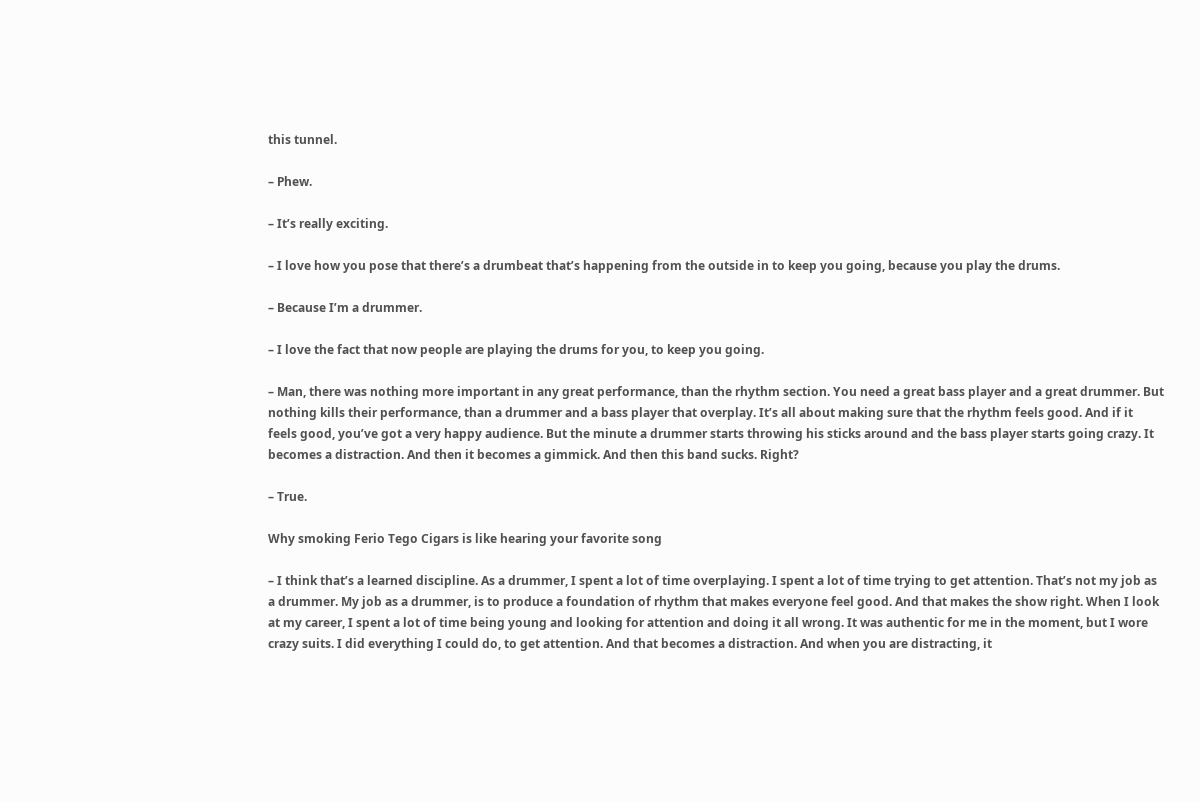this tunnel.

– Phew.

– It’s really exciting.

– I love how you pose that there’s a drumbeat that’s happening from the outside in to keep you going, because you play the drums.

– Because I’m a drummer.

– I love the fact that now people are playing the drums for you, to keep you going.

– Man, there was nothing more important in any great performance, than the rhythm section. You need a great bass player and a great drummer. But nothing kills their performance, than a drummer and a bass player that overplay. It’s all about making sure that the rhythm feels good. And if it feels good, you’ve got a very happy audience. But the minute a drummer starts throwing his sticks around and the bass player starts going crazy. It becomes a distraction. And then it becomes a gimmick. And then this band sucks. Right?

– True.

Why smoking Ferio Tego Cigars is like hearing your favorite song

– I think that’s a learned discipline. As a drummer, I spent a lot of time overplaying. I spent a lot of time trying to get attention. That’s not my job as a drummer. My job as a drummer, is to produce a foundation of rhythm that makes everyone feel good. And that makes the show right. When I look at my career, I spent a lot of time being young and looking for attention and doing it all wrong. It was authentic for me in the moment, but I wore crazy suits. I did everything I could do, to get attention. And that becomes a distraction. And when you are distracting, it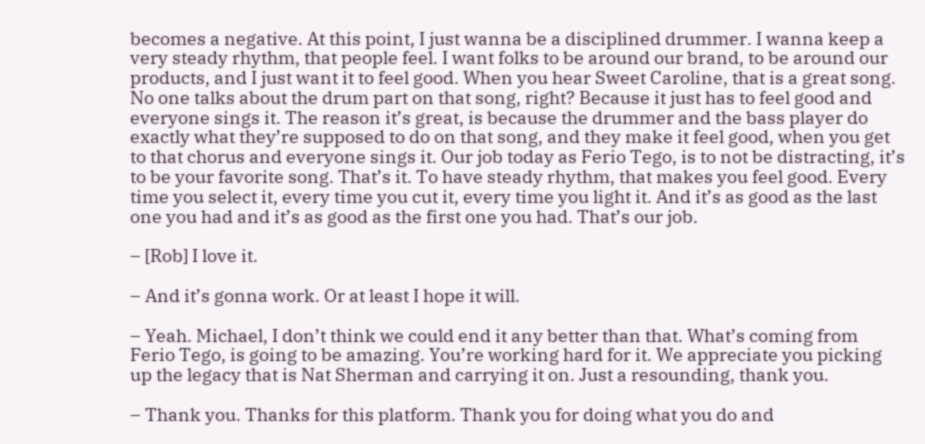becomes a negative. At this point, I just wanna be a disciplined drummer. I wanna keep a very steady rhythm, that people feel. I want folks to be around our brand, to be around our products, and I just want it to feel good. When you hear Sweet Caroline, that is a great song. No one talks about the drum part on that song, right? Because it just has to feel good and everyone sings it. The reason it’s great, is because the drummer and the bass player do exactly what they’re supposed to do on that song, and they make it feel good, when you get to that chorus and everyone sings it. Our job today as Ferio Tego, is to not be distracting, it’s to be your favorite song. That’s it. To have steady rhythm, that makes you feel good. Every time you select it, every time you cut it, every time you light it. And it’s as good as the last one you had and it’s as good as the first one you had. That’s our job.

– [Rob] I love it.

– And it’s gonna work. Or at least I hope it will.

– Yeah. Michael, I don’t think we could end it any better than that. What’s coming from Ferio Tego, is going to be amazing. You’re working hard for it. We appreciate you picking up the legacy that is Nat Sherman and carrying it on. Just a resounding, thank you.

– Thank you. Thanks for this platform. Thank you for doing what you do and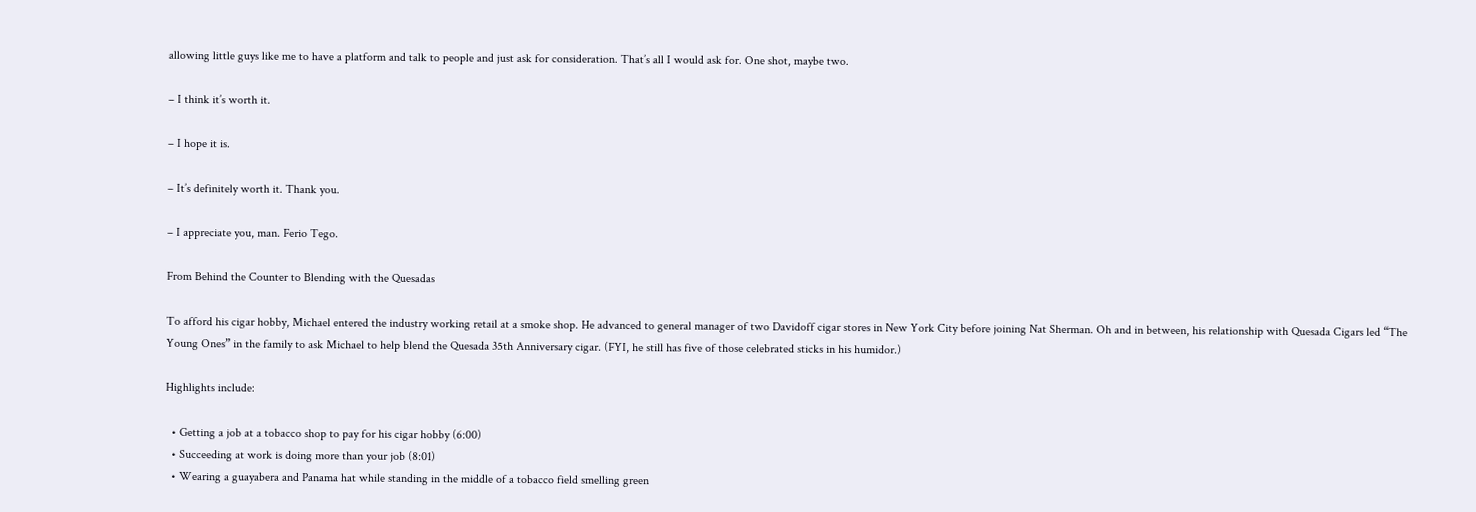allowing little guys like me to have a platform and talk to people and just ask for consideration. That’s all I would ask for. One shot, maybe two.

– I think it’s worth it.

– I hope it is.

– It’s definitely worth it. Thank you.

– I appreciate you, man. Ferio Tego.

From Behind the Counter to Blending with the Quesadas

To afford his cigar hobby, Michael entered the industry working retail at a smoke shop. He advanced to general manager of two Davidoff cigar stores in New York City before joining Nat Sherman. Oh and in between, his relationship with Quesada Cigars led “The Young Ones” in the family to ask Michael to help blend the Quesada 35th Anniversary cigar. (FYI, he still has five of those celebrated sticks in his humidor.)

Highlights include:

  • Getting a job at a tobacco shop to pay for his cigar hobby (6:00)
  • Succeeding at work is doing more than your job (8:01)
  • Wearing a guayabera and Panama hat while standing in the middle of a tobacco field smelling green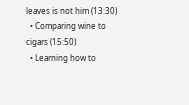leaves is not him (13:30)
  • Comparing wine to cigars (15:50)
  • Learning how to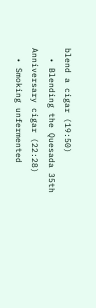blend a cigar (19:50)
  • Blending the Quesada 35th Anniversary cigar (22:28)
  • Smoking unfermented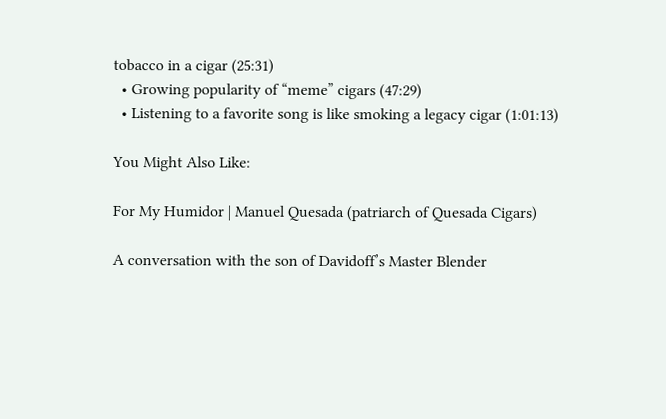tobacco in a cigar (25:31)
  • Growing popularity of “meme” cigars (47:29)
  • Listening to a favorite song is like smoking a legacy cigar (1:01:13)

You Might Also Like:

For My Humidor | Manuel Quesada (patriarch of Quesada Cigars)

A conversation with the son of Davidoff’s Master Blender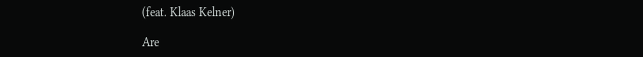(feat. Klaas Kelner)

Are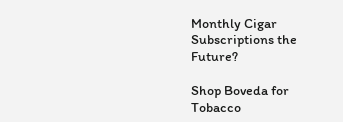Monthly Cigar Subscriptions the Future?

Shop Boveda for Tobacco